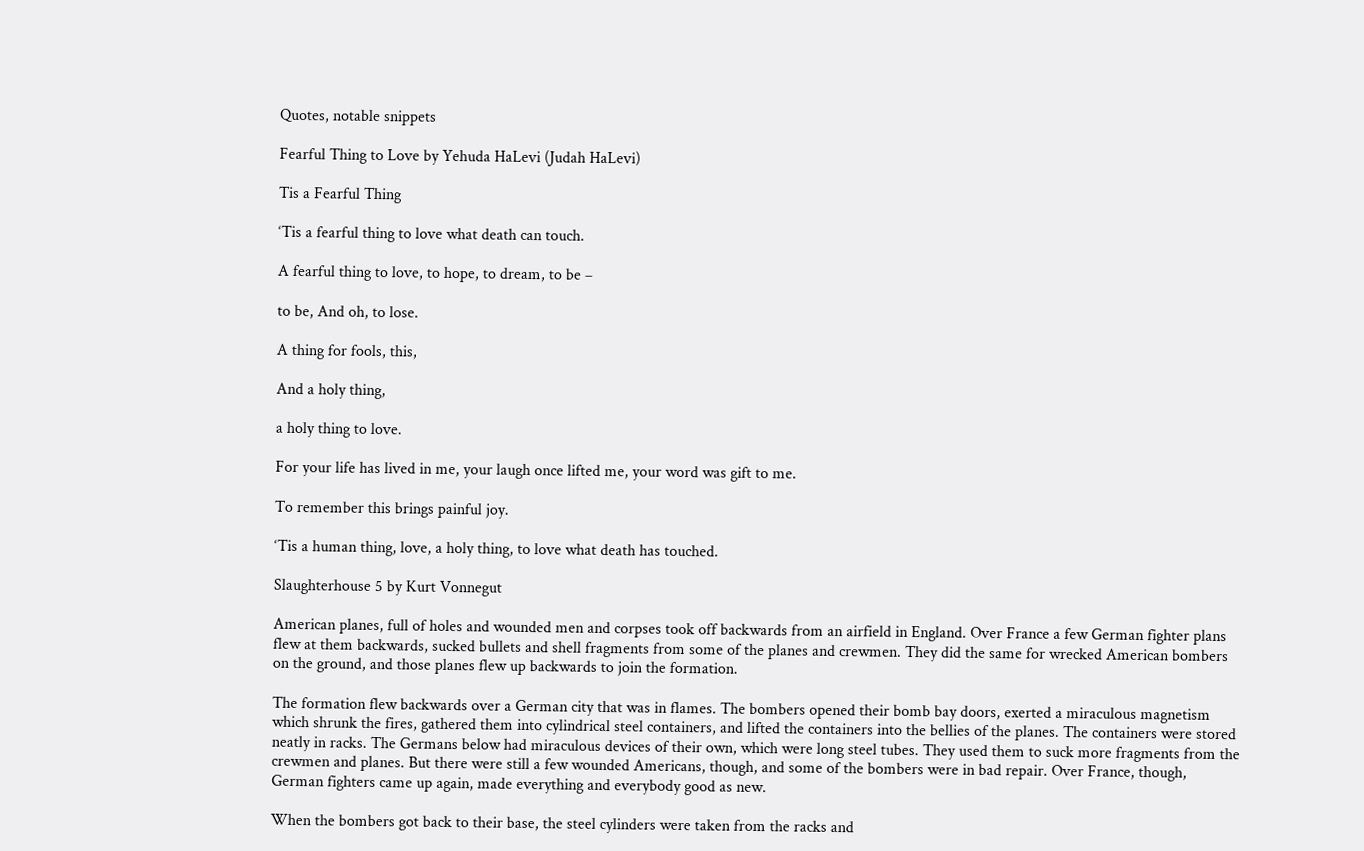Quotes, notable snippets

Fearful Thing to Love by Yehuda HaLevi (Judah HaLevi)

Tis a Fearful Thing

‘Tis a fearful thing to love what death can touch.

A fearful thing to love, to hope, to dream, to be –

to be, And oh, to lose.

A thing for fools, this,

And a holy thing,

a holy thing to love.

For your life has lived in me, your laugh once lifted me, your word was gift to me.

To remember this brings painful joy.

‘Tis a human thing, love, a holy thing, to love what death has touched.

Slaughterhouse 5 by Kurt Vonnegut

American planes, full of holes and wounded men and corpses took off backwards from an airfield in England. Over France a few German fighter plans flew at them backwards, sucked bullets and shell fragments from some of the planes and crewmen. They did the same for wrecked American bombers on the ground, and those planes flew up backwards to join the formation.

The formation flew backwards over a German city that was in flames. The bombers opened their bomb bay doors, exerted a miraculous magnetism which shrunk the fires, gathered them into cylindrical steel containers, and lifted the containers into the bellies of the planes. The containers were stored neatly in racks. The Germans below had miraculous devices of their own, which were long steel tubes. They used them to suck more fragments from the crewmen and planes. But there were still a few wounded Americans, though, and some of the bombers were in bad repair. Over France, though, German fighters came up again, made everything and everybody good as new.

When the bombers got back to their base, the steel cylinders were taken from the racks and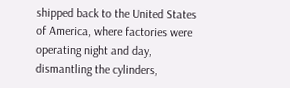shipped back to the United States of America, where factories were operating night and day, dismantling the cylinders,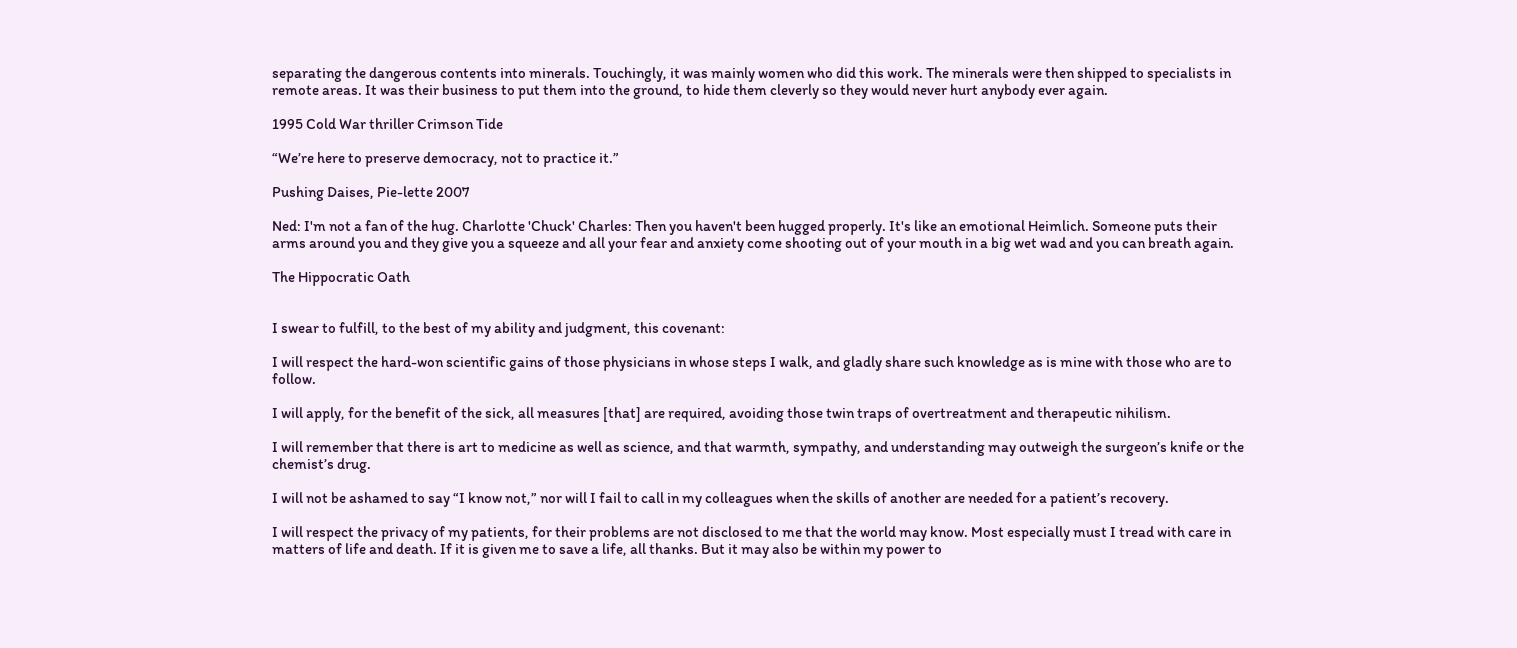separating the dangerous contents into minerals. Touchingly, it was mainly women who did this work. The minerals were then shipped to specialists in remote areas. It was their business to put them into the ground, to hide them cleverly so they would never hurt anybody ever again.

1995 Cold War thriller Crimson Tide

“We’re here to preserve democracy, not to practice it.”

Pushing Daises, Pie-lette 2007

Ned: I'm not a fan of the hug. Charlotte 'Chuck' Charles: Then you haven't been hugged properly. It's like an emotional Heimlich. Someone puts their arms around you and they give you a squeeze and all your fear and anxiety come shooting out of your mouth in a big wet wad and you can breath again.

The Hippocratic Oath


I swear to fulfill, to the best of my ability and judgment, this covenant:

I will respect the hard-won scientific gains of those physicians in whose steps I walk, and gladly share such knowledge as is mine with those who are to follow.

I will apply, for the benefit of the sick, all measures [that] are required, avoiding those twin traps of overtreatment and therapeutic nihilism.

I will remember that there is art to medicine as well as science, and that warmth, sympathy, and understanding may outweigh the surgeon’s knife or the chemist’s drug.

I will not be ashamed to say “I know not,” nor will I fail to call in my colleagues when the skills of another are needed for a patient’s recovery.

I will respect the privacy of my patients, for their problems are not disclosed to me that the world may know. Most especially must I tread with care in matters of life and death. If it is given me to save a life, all thanks. But it may also be within my power to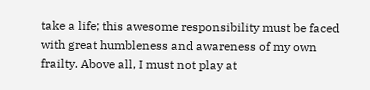take a life; this awesome responsibility must be faced with great humbleness and awareness of my own frailty. Above all, I must not play at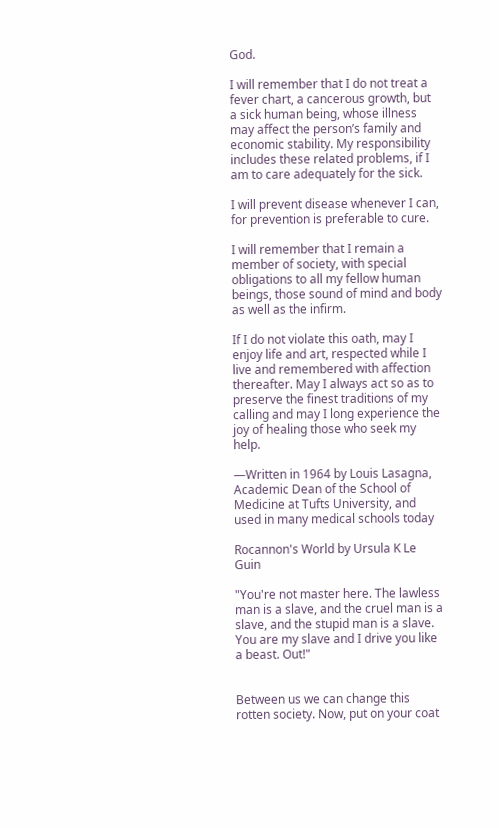God.

I will remember that I do not treat a fever chart, a cancerous growth, but a sick human being, whose illness may affect the person’s family and economic stability. My responsibility includes these related problems, if I am to care adequately for the sick.

I will prevent disease whenever I can, for prevention is preferable to cure.

I will remember that I remain a member of society, with special obligations to all my fellow human beings, those sound of mind and body as well as the infirm.

If I do not violate this oath, may I enjoy life and art, respected while I live and remembered with affection thereafter. May I always act so as to preserve the finest traditions of my calling and may I long experience the joy of healing those who seek my help.

—Written in 1964 by Louis Lasagna, Academic Dean of the School of Medicine at Tufts University, and used in many medical schools today

Rocannon's World by Ursula K Le Guin

"You're not master here. The lawless man is a slave, and the cruel man is a slave, and the stupid man is a slave. You are my slave and I drive you like a beast. Out!"


Between us we can change this rotten society. Now, put on your coat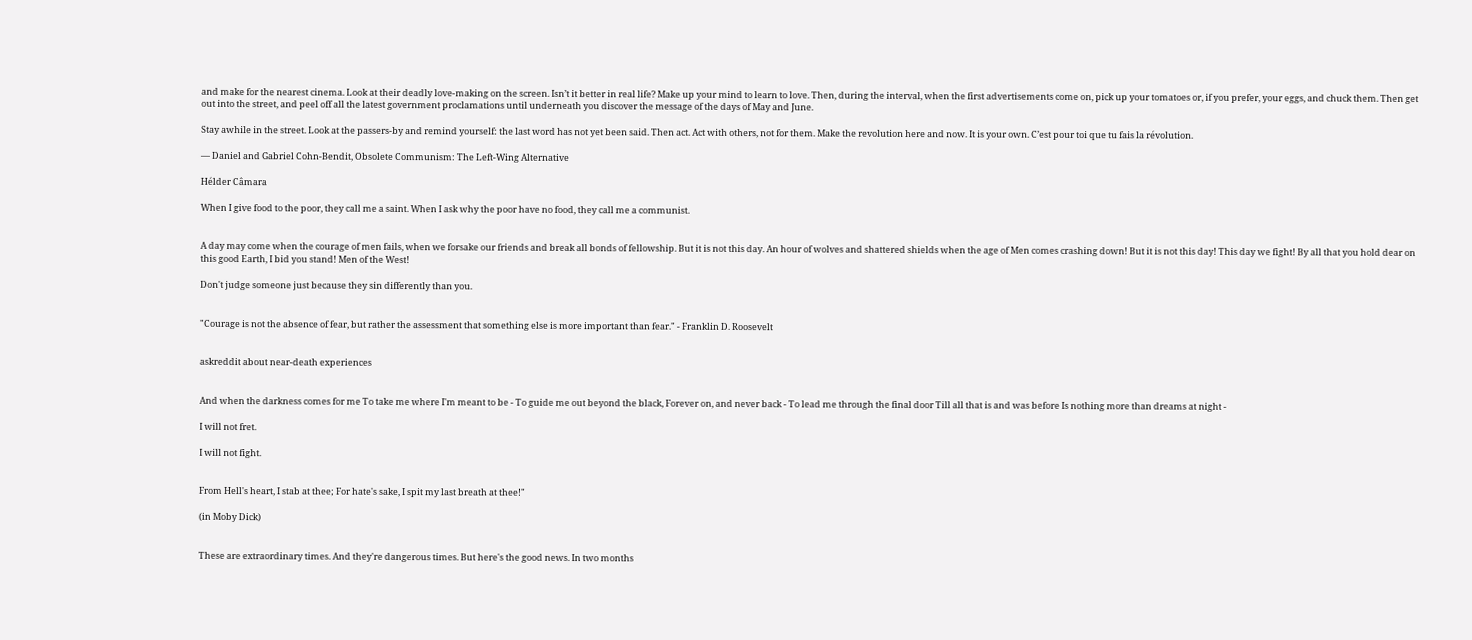and make for the nearest cinema. Look at their deadly love-making on the screen. Isn’t it better in real life? Make up your mind to learn to love. Then, during the interval, when the first advertisements come on, pick up your tomatoes or, if you prefer, your eggs, and chuck them. Then get out into the street, and peel off all the latest government proclamations until underneath you discover the message of the days of May and June.

Stay awhile in the street. Look at the passers-by and remind yourself: the last word has not yet been said. Then act. Act with others, not for them. Make the revolution here and now. It is your own. C’est pour toi que tu fais la révolution.

— Daniel and Gabriel Cohn-Bendit, Obsolete Communism: The Left-Wing Alternative

Hélder Câmara

When I give food to the poor, they call me a saint. When I ask why the poor have no food, they call me a communist.


A day may come when the courage of men fails, when we forsake our friends and break all bonds of fellowship. But it is not this day. An hour of wolves and shattered shields when the age of Men comes crashing down! But it is not this day! This day we fight! By all that you hold dear on this good Earth, I bid you stand! Men of the West!

Don't judge someone just because they sin differently than you.


"Courage is not the absence of fear, but rather the assessment that something else is more important than fear." - Franklin D. Roosevelt


askreddit about near-death experiences


And when the darkness comes for me To take me where I'm meant to be - To guide me out beyond the black, Forever on, and never back - To lead me through the final door Till all that is and was before Is nothing more than dreams at night -

I will not fret.

I will not fight.


From Hell's heart, I stab at thee; For hate's sake, I spit my last breath at thee!"

(in Moby Dick)


These are extraordinary times. And they're dangerous times. But here's the good news. In two months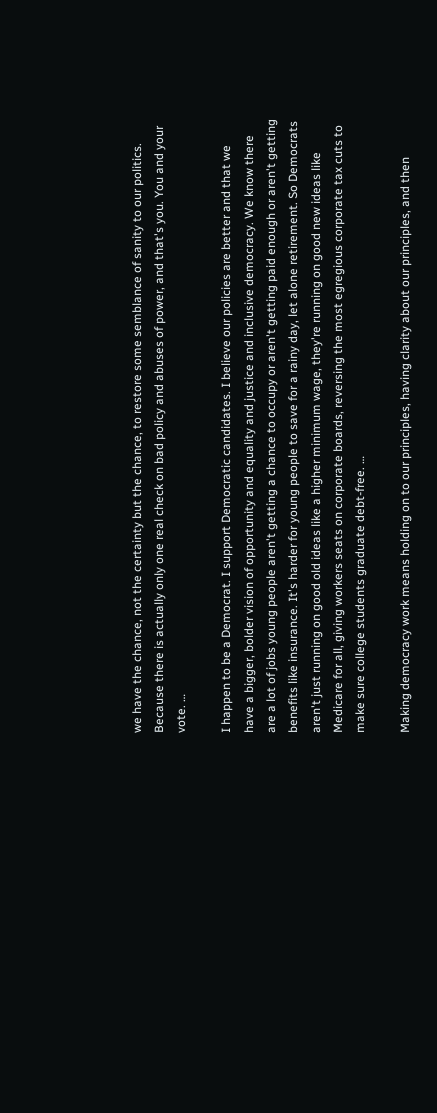we have the chance, not the certainty but the chance, to restore some semblance of sanity to our politics. Because there is actually only one real check on bad policy and abuses of power, and that's you. You and your vote. …

I happen to be a Democrat. I support Democratic candidates. I believe our policies are better and that we have a bigger, bolder vision of opportunity and equality and justice and inclusive democracy. We know there are a lot of jobs young people aren't getting a chance to occupy or aren't getting paid enough or aren't getting benefits like insurance. It's harder for young people to save for a rainy day, let alone retirement. So Democrats aren't just running on good old ideas like a higher minimum wage, they're running on good new ideas like Medicare for all, giving workers seats on corporate boards, reversing the most egregious corporate tax cuts to make sure college students graduate debt-free. …

Making democracy work means holding on to our principles, having clarity about our principles, and then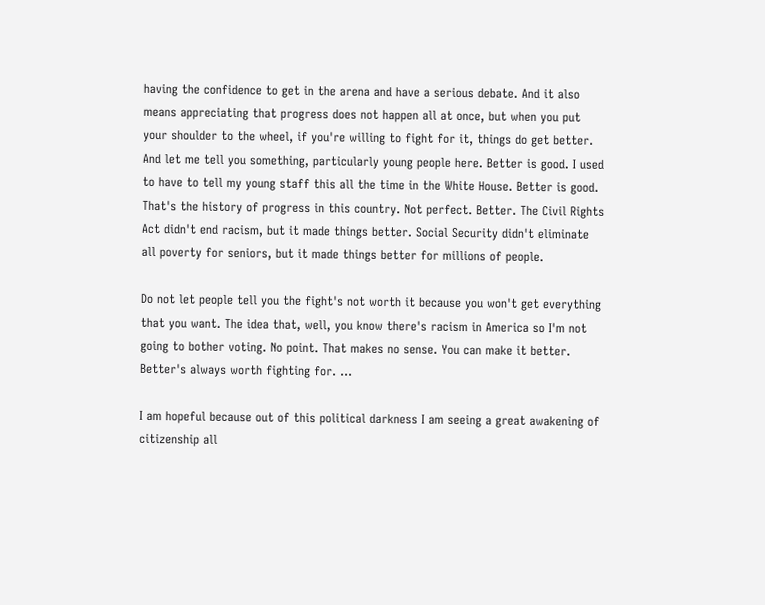having the confidence to get in the arena and have a serious debate. And it also means appreciating that progress does not happen all at once, but when you put your shoulder to the wheel, if you're willing to fight for it, things do get better. And let me tell you something, particularly young people here. Better is good. I used to have to tell my young staff this all the time in the White House. Better is good. That's the history of progress in this country. Not perfect. Better. The Civil Rights Act didn't end racism, but it made things better. Social Security didn't eliminate all poverty for seniors, but it made things better for millions of people.

Do not let people tell you the fight's not worth it because you won't get everything that you want. The idea that, well, you know there's racism in America so I'm not going to bother voting. No point. That makes no sense. You can make it better. Better's always worth fighting for. …

I am hopeful because out of this political darkness I am seeing a great awakening of citizenship all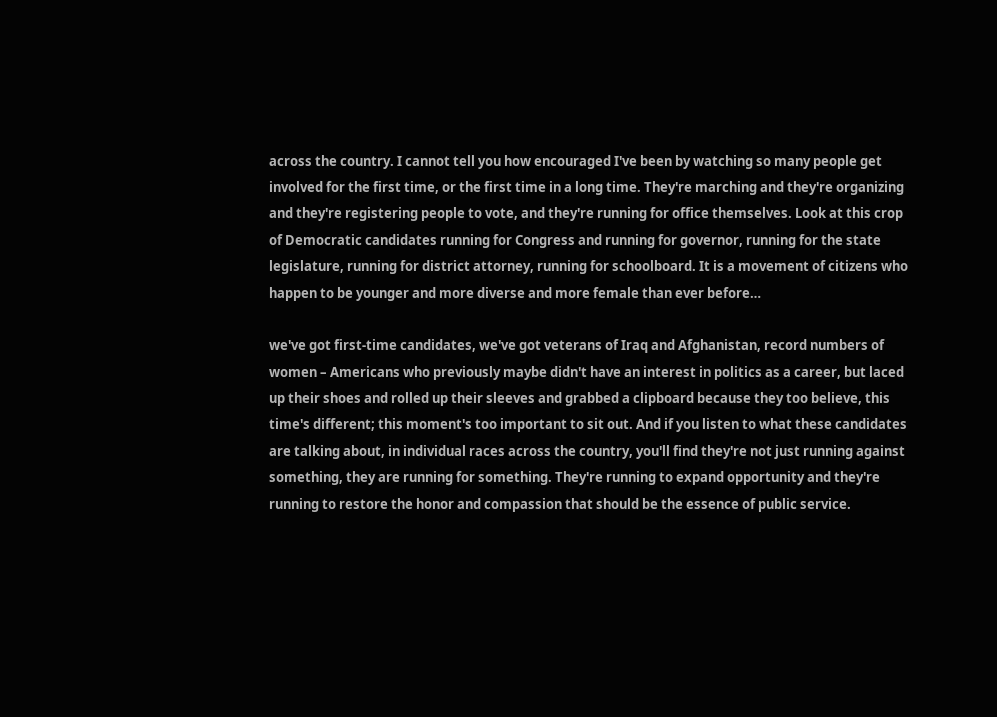across the country. I cannot tell you how encouraged I've been by watching so many people get involved for the first time, or the first time in a long time. They're marching and they're organizing and they're registering people to vote, and they're running for office themselves. Look at this crop of Democratic candidates running for Congress and running for governor, running for the state legislature, running for district attorney, running for schoolboard. It is a movement of citizens who happen to be younger and more diverse and more female than ever before…

we've got first-time candidates, we've got veterans of Iraq and Afghanistan, record numbers of women – Americans who previously maybe didn't have an interest in politics as a career, but laced up their shoes and rolled up their sleeves and grabbed a clipboard because they too believe, this time's different; this moment's too important to sit out. And if you listen to what these candidates are talking about, in individual races across the country, you'll find they're not just running against something, they are running for something. They're running to expand opportunity and they're running to restore the honor and compassion that should be the essence of public service.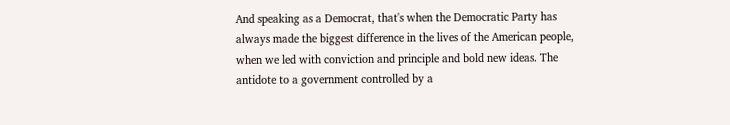And speaking as a Democrat, that's when the Democratic Party has always made the biggest difference in the lives of the American people, when we led with conviction and principle and bold new ideas. The antidote to a government controlled by a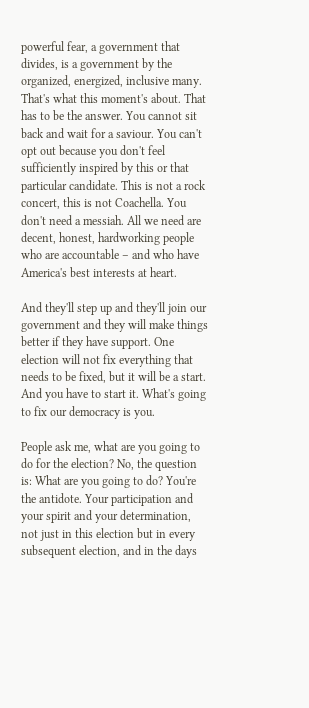powerful fear, a government that divides, is a government by the organized, energized, inclusive many. That's what this moment's about. That has to be the answer. You cannot sit back and wait for a saviour. You can't opt out because you don't feel sufficiently inspired by this or that particular candidate. This is not a rock concert, this is not Coachella. You don't need a messiah. All we need are decent, honest, hardworking people who are accountable – and who have America's best interests at heart.

And they'll step up and they'll join our government and they will make things better if they have support. One election will not fix everything that needs to be fixed, but it will be a start. And you have to start it. What's going to fix our democracy is you.

People ask me, what are you going to do for the election? No, the question is: What are you going to do? You're the antidote. Your participation and your spirit and your determination, not just in this election but in every subsequent election, and in the days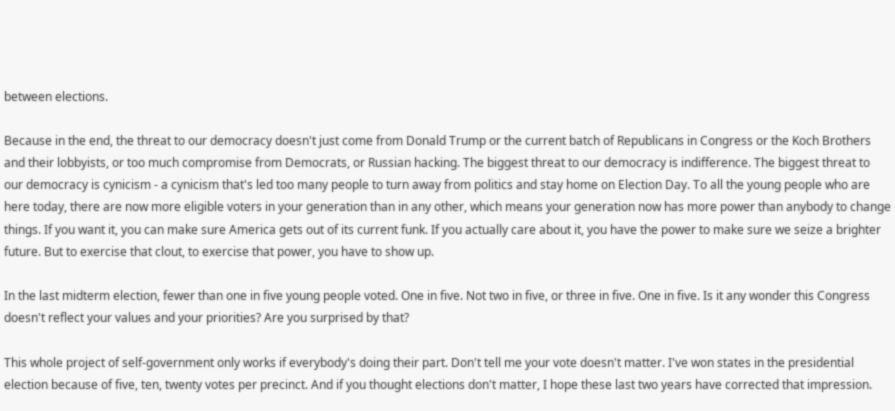between elections.

Because in the end, the threat to our democracy doesn't just come from Donald Trump or the current batch of Republicans in Congress or the Koch Brothers and their lobbyists, or too much compromise from Democrats, or Russian hacking. The biggest threat to our democracy is indifference. The biggest threat to our democracy is cynicism - a cynicism that's led too many people to turn away from politics and stay home on Election Day. To all the young people who are here today, there are now more eligible voters in your generation than in any other, which means your generation now has more power than anybody to change things. If you want it, you can make sure America gets out of its current funk. If you actually care about it, you have the power to make sure we seize a brighter future. But to exercise that clout, to exercise that power, you have to show up.

In the last midterm election, fewer than one in five young people voted. One in five. Not two in five, or three in five. One in five. Is it any wonder this Congress doesn't reflect your values and your priorities? Are you surprised by that?

This whole project of self-government only works if everybody's doing their part. Don't tell me your vote doesn't matter. I've won states in the presidential election because of five, ten, twenty votes per precinct. And if you thought elections don't matter, I hope these last two years have corrected that impression.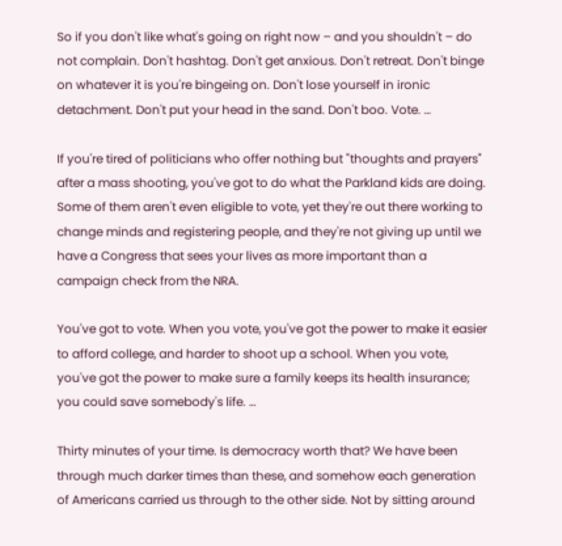So if you don't like what's going on right now – and you shouldn't – do not complain. Don't hashtag. Don't get anxious. Don't retreat. Don't binge on whatever it is you're bingeing on. Don't lose yourself in ironic detachment. Don't put your head in the sand. Don't boo. Vote. …

If you're tired of politicians who offer nothing but "thoughts and prayers" after a mass shooting, you've got to do what the Parkland kids are doing. Some of them aren't even eligible to vote, yet they're out there working to change minds and registering people, and they're not giving up until we have a Congress that sees your lives as more important than a campaign check from the NRA.

You've got to vote. When you vote, you've got the power to make it easier to afford college, and harder to shoot up a school. When you vote, you've got the power to make sure a family keeps its health insurance; you could save somebody's life. …

Thirty minutes of your time. Is democracy worth that? We have been through much darker times than these, and somehow each generation of Americans carried us through to the other side. Not by sitting around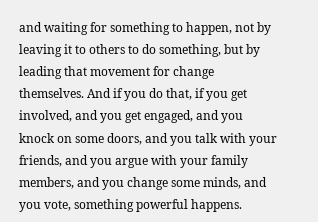and waiting for something to happen, not by leaving it to others to do something, but by leading that movement for change themselves. And if you do that, if you get involved, and you get engaged, and you knock on some doors, and you talk with your friends, and you argue with your family members, and you change some minds, and you vote, something powerful happens.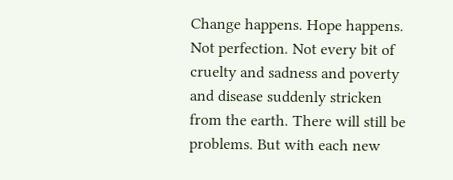Change happens. Hope happens. Not perfection. Not every bit of cruelty and sadness and poverty and disease suddenly stricken from the earth. There will still be problems. But with each new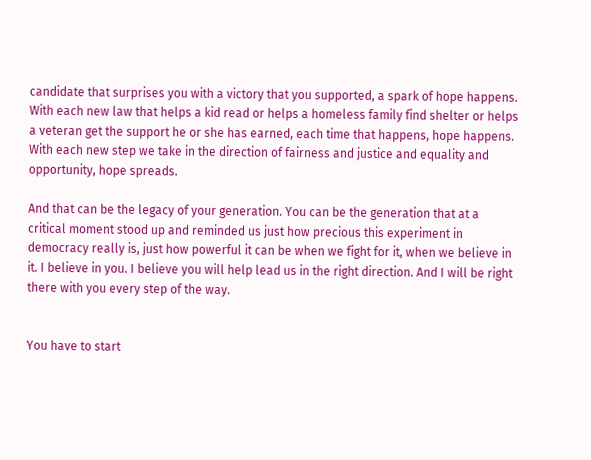candidate that surprises you with a victory that you supported, a spark of hope happens. With each new law that helps a kid read or helps a homeless family find shelter or helps a veteran get the support he or she has earned, each time that happens, hope happens. With each new step we take in the direction of fairness and justice and equality and opportunity, hope spreads.

And that can be the legacy of your generation. You can be the generation that at a critical moment stood up and reminded us just how precious this experiment in democracy really is, just how powerful it can be when we fight for it, when we believe in it. I believe in you. I believe you will help lead us in the right direction. And I will be right there with you every step of the way.


You have to start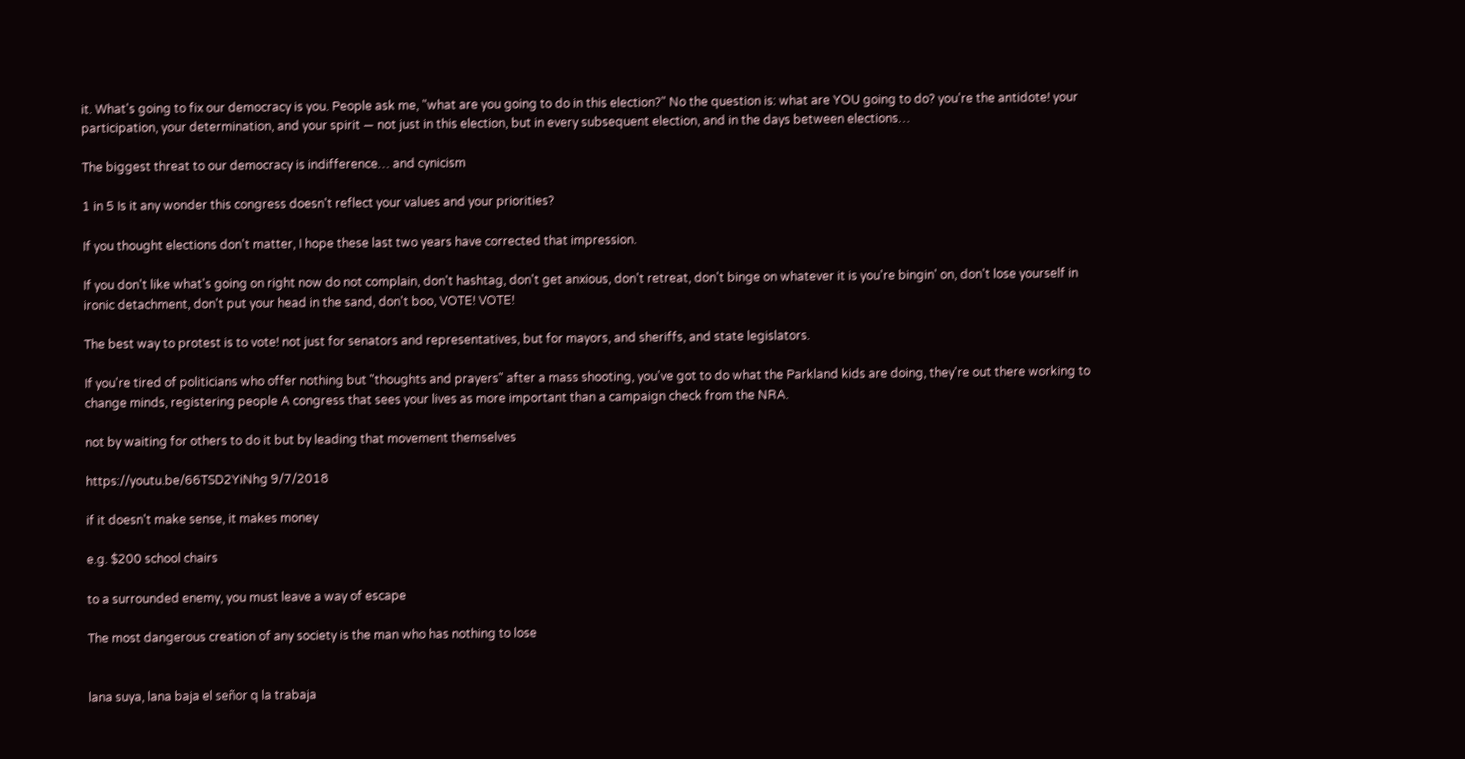it. What's going to fix our democracy is you. People ask me, "what are you going to do in this election?" No the question is: what are YOU going to do? you're the antidote! your participation, your determination, and your spirit — not just in this election, but in every subsequent election, and in the days between elections…

The biggest threat to our democracy is indifference… and cynicism

1 in 5 Is it any wonder this congress doesn't reflect your values and your priorities?

If you thought elections don't matter, I hope these last two years have corrected that impression.

If you don't like what's going on right now do not complain, don't hashtag, don't get anxious, don't retreat, don't binge on whatever it is you're bingin' on, don't lose yourself in ironic detachment, don't put your head in the sand, don't boo, VOTE! VOTE!

The best way to protest is to vote! not just for senators and representatives, but for mayors, and sheriffs, and state legislators.

If you're tired of politicians who offer nothing but "thoughts and prayers" after a mass shooting, you've got to do what the Parkland kids are doing, they're out there working to change minds, registering people A congress that sees your lives as more important than a campaign check from the NRA.

not by waiting for others to do it but by leading that movement themselves

https://youtu.be/66TSD2YiNhg 9/7/2018

if it doesn't make sense, it makes money

e.g. $200 school chairs

to a surrounded enemy, you must leave a way of escape

The most dangerous creation of any society is the man who has nothing to lose


lana suya, lana baja el señor q la trabaja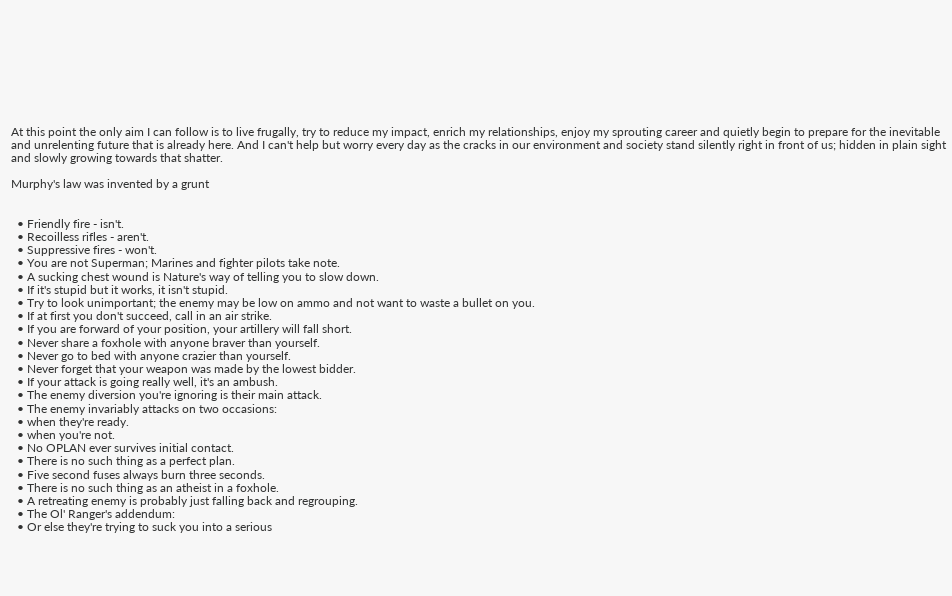At this point the only aim I can follow is to live frugally, try to reduce my impact, enrich my relationships, enjoy my sprouting career and quietly begin to prepare for the inevitable and unrelenting future that is already here. And I can't help but worry every day as the cracks in our environment and society stand silently right in front of us; hidden in plain sight and slowly growing towards that shatter.

Murphy's law was invented by a grunt


  • Friendly fire - isn't.
  • Recoilless rifles - aren't.
  • Suppressive fires - won't.
  • You are not Superman; Marines and fighter pilots take note.
  • A sucking chest wound is Nature's way of telling you to slow down.
  • If it's stupid but it works, it isn't stupid.
  • Try to look unimportant; the enemy may be low on ammo and not want to waste a bullet on you.
  • If at first you don't succeed, call in an air strike.
  • If you are forward of your position, your artillery will fall short.
  • Never share a foxhole with anyone braver than yourself.
  • Never go to bed with anyone crazier than yourself.
  • Never forget that your weapon was made by the lowest bidder.
  • If your attack is going really well, it's an ambush.
  • The enemy diversion you're ignoring is their main attack.
  • The enemy invariably attacks on two occasions:
  • when they're ready.
  • when you're not.
  • No OPLAN ever survives initial contact.
  • There is no such thing as a perfect plan.
  • Five second fuses always burn three seconds.
  • There is no such thing as an atheist in a foxhole.
  • A retreating enemy is probably just falling back and regrouping.
  • The Ol' Ranger's addendum:
  • Or else they're trying to suck you into a serious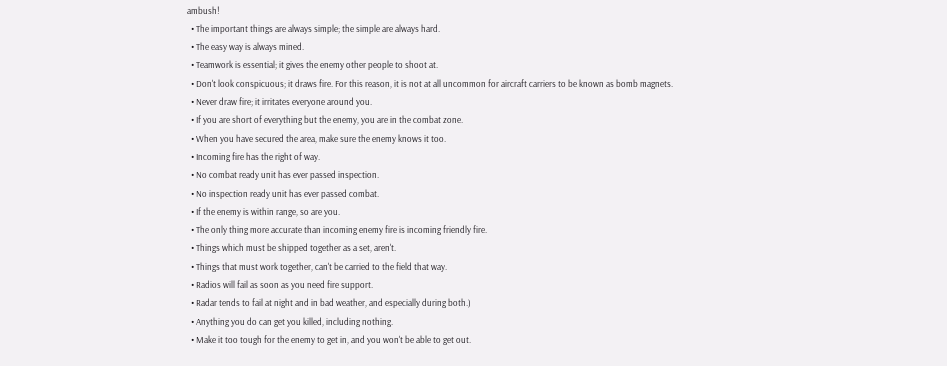ambush!
  • The important things are always simple; the simple are always hard.
  • The easy way is always mined.
  • Teamwork is essential; it gives the enemy other people to shoot at.
  • Don't look conspicuous; it draws fire. For this reason, it is not at all uncommon for aircraft carriers to be known as bomb magnets.
  • Never draw fire; it irritates everyone around you.
  • If you are short of everything but the enemy, you are in the combat zone.
  • When you have secured the area, make sure the enemy knows it too.
  • Incoming fire has the right of way.
  • No combat ready unit has ever passed inspection.
  • No inspection ready unit has ever passed combat.
  • If the enemy is within range, so are you.
  • The only thing more accurate than incoming enemy fire is incoming friendly fire.
  • Things which must be shipped together as a set, aren't.
  • Things that must work together, can't be carried to the field that way.
  • Radios will fail as soon as you need fire support.
  • Radar tends to fail at night and in bad weather, and especially during both.)
  • Anything you do can get you killed, including nothing.
  • Make it too tough for the enemy to get in, and you won't be able to get out.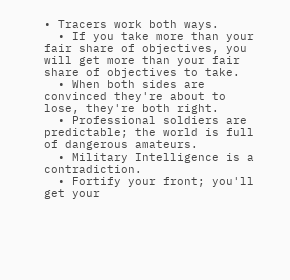• Tracers work both ways.
  • If you take more than your fair share of objectives, you will get more than your fair share of objectives to take.
  • When both sides are convinced they're about to lose, they're both right.
  • Professional soldiers are predictable; the world is full of dangerous amateurs.
  • Military Intelligence is a contradiction.
  • Fortify your front; you'll get your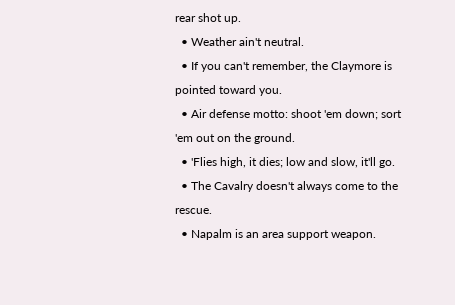rear shot up.
  • Weather ain't neutral.
  • If you can't remember, the Claymore is pointed toward you.
  • Air defense motto: shoot 'em down; sort 'em out on the ground.
  • 'Flies high, it dies; low and slow, it'll go.
  • The Cavalry doesn't always come to the rescue.
  • Napalm is an area support weapon.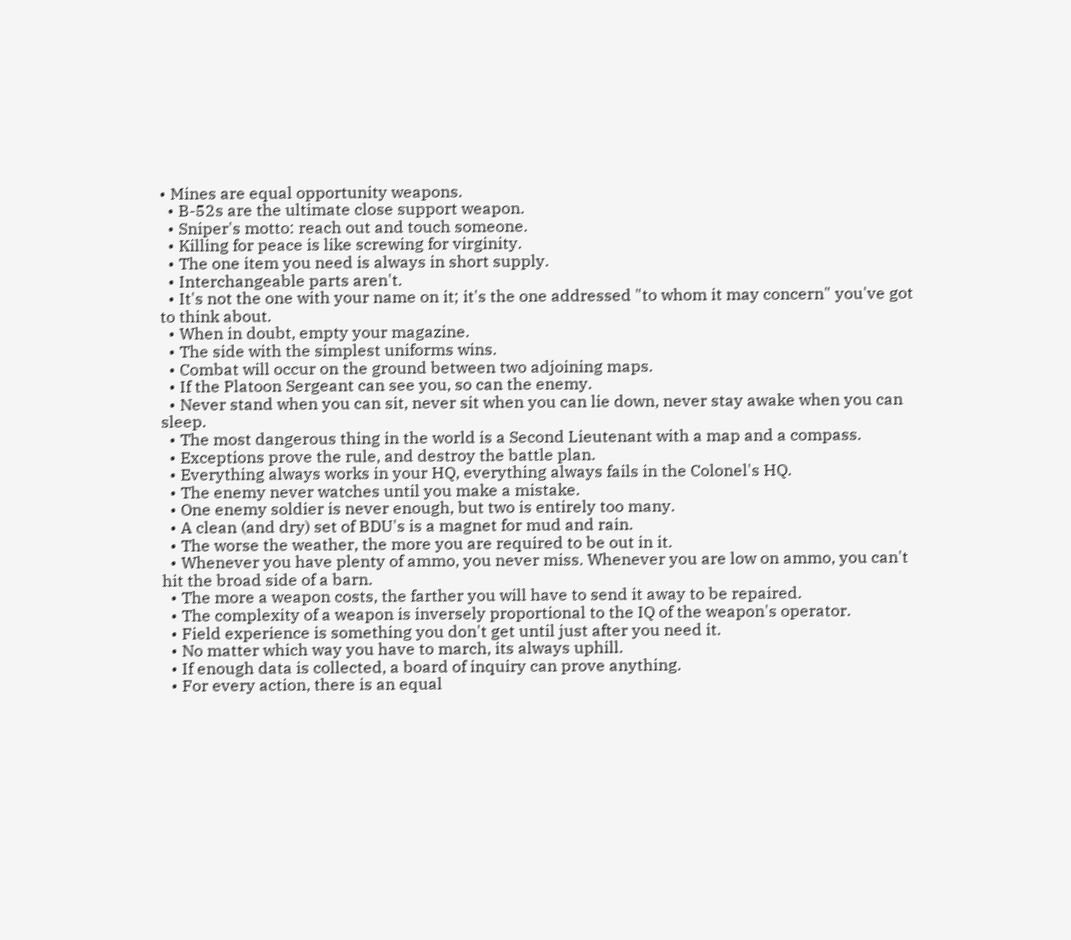• Mines are equal opportunity weapons.
  • B-52s are the ultimate close support weapon.
  • Sniper's motto: reach out and touch someone.
  • Killing for peace is like screwing for virginity.
  • The one item you need is always in short supply.
  • Interchangeable parts aren't.
  • It's not the one with your name on it; it's the one addressed "to whom it may concern" you've got to think about.
  • When in doubt, empty your magazine.
  • The side with the simplest uniforms wins.
  • Combat will occur on the ground between two adjoining maps.
  • If the Platoon Sergeant can see you, so can the enemy.
  • Never stand when you can sit, never sit when you can lie down, never stay awake when you can sleep.
  • The most dangerous thing in the world is a Second Lieutenant with a map and a compass.
  • Exceptions prove the rule, and destroy the battle plan.
  • Everything always works in your HQ, everything always fails in the Colonel's HQ.
  • The enemy never watches until you make a mistake.
  • One enemy soldier is never enough, but two is entirely too many.
  • A clean (and dry) set of BDU's is a magnet for mud and rain.
  • The worse the weather, the more you are required to be out in it.
  • Whenever you have plenty of ammo, you never miss. Whenever you are low on ammo, you can't hit the broad side of a barn.
  • The more a weapon costs, the farther you will have to send it away to be repaired.
  • The complexity of a weapon is inversely proportional to the IQ of the weapon's operator.
  • Field experience is something you don't get until just after you need it.
  • No matter which way you have to march, its always uphill.
  • If enough data is collected, a board of inquiry can prove anything.
  • For every action, there is an equal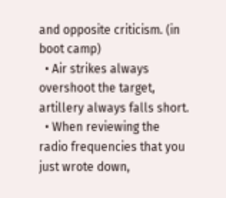and opposite criticism. (in boot camp)
  • Air strikes always overshoot the target, artillery always falls short.
  • When reviewing the radio frequencies that you just wrote down,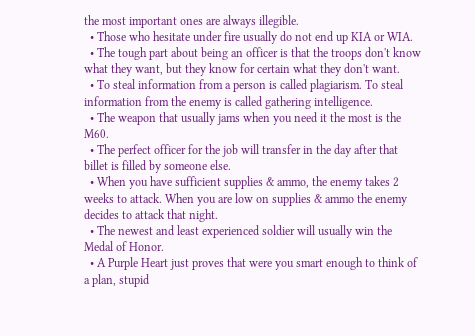the most important ones are always illegible.
  • Those who hesitate under fire usually do not end up KIA or WIA.
  • The tough part about being an officer is that the troops don't know what they want, but they know for certain what they don't want.
  • To steal information from a person is called plagiarism. To steal information from the enemy is called gathering intelligence.
  • The weapon that usually jams when you need it the most is the M60.
  • The perfect officer for the job will transfer in the day after that billet is filled by someone else.
  • When you have sufficient supplies & ammo, the enemy takes 2 weeks to attack. When you are low on supplies & ammo the enemy decides to attack that night.
  • The newest and least experienced soldier will usually win the Medal of Honor.
  • A Purple Heart just proves that were you smart enough to think of a plan, stupid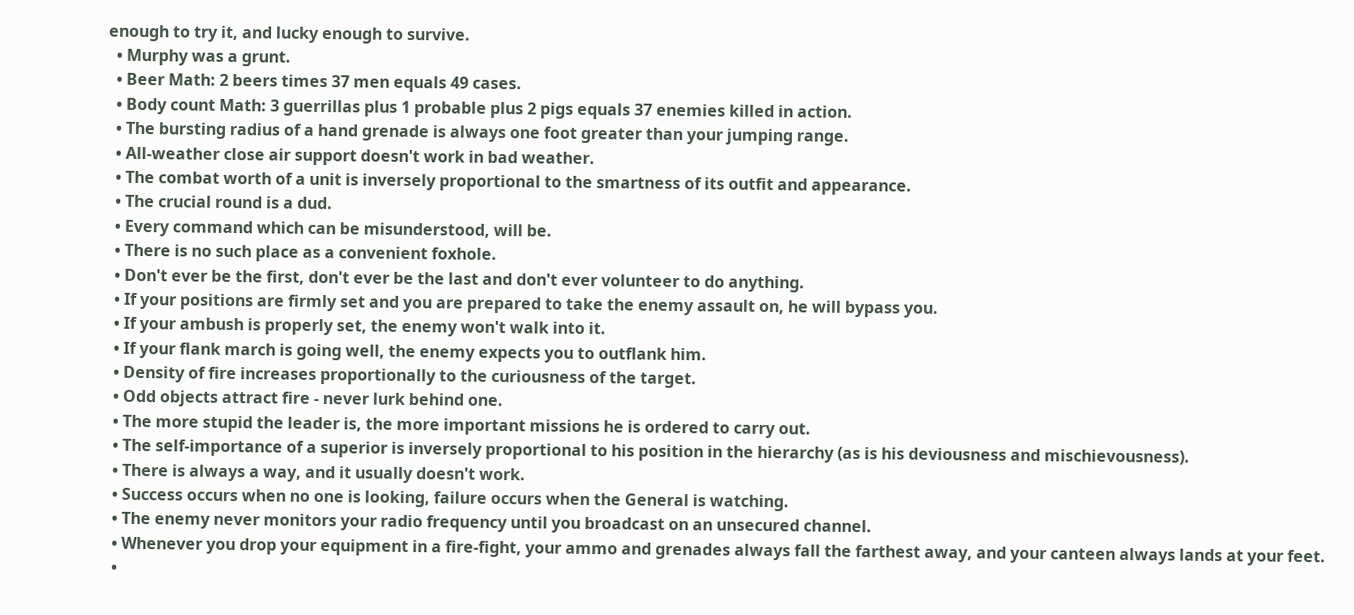enough to try it, and lucky enough to survive.
  • Murphy was a grunt.
  • Beer Math: 2 beers times 37 men equals 49 cases.
  • Body count Math: 3 guerrillas plus 1 probable plus 2 pigs equals 37 enemies killed in action.
  • The bursting radius of a hand grenade is always one foot greater than your jumping range.
  • All-weather close air support doesn't work in bad weather.
  • The combat worth of a unit is inversely proportional to the smartness of its outfit and appearance.
  • The crucial round is a dud.
  • Every command which can be misunderstood, will be.
  • There is no such place as a convenient foxhole.
  • Don't ever be the first, don't ever be the last and don't ever volunteer to do anything.
  • If your positions are firmly set and you are prepared to take the enemy assault on, he will bypass you.
  • If your ambush is properly set, the enemy won't walk into it.
  • If your flank march is going well, the enemy expects you to outflank him.
  • Density of fire increases proportionally to the curiousness of the target.
  • Odd objects attract fire - never lurk behind one.
  • The more stupid the leader is, the more important missions he is ordered to carry out.
  • The self-importance of a superior is inversely proportional to his position in the hierarchy (as is his deviousness and mischievousness).
  • There is always a way, and it usually doesn't work.
  • Success occurs when no one is looking, failure occurs when the General is watching.
  • The enemy never monitors your radio frequency until you broadcast on an unsecured channel.
  • Whenever you drop your equipment in a fire-fight, your ammo and grenades always fall the farthest away, and your canteen always lands at your feet.
  •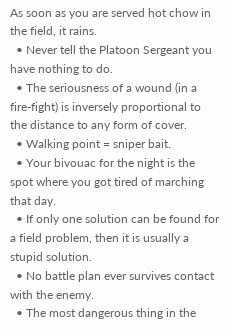As soon as you are served hot chow in the field, it rains.
  • Never tell the Platoon Sergeant you have nothing to do.
  • The seriousness of a wound (in a fire-fight) is inversely proportional to the distance to any form of cover.
  • Walking point = sniper bait.
  • Your bivouac for the night is the spot where you got tired of marching that day.
  • If only one solution can be found for a field problem, then it is usually a stupid solution.
  • No battle plan ever survives contact with the enemy.
  • The most dangerous thing in the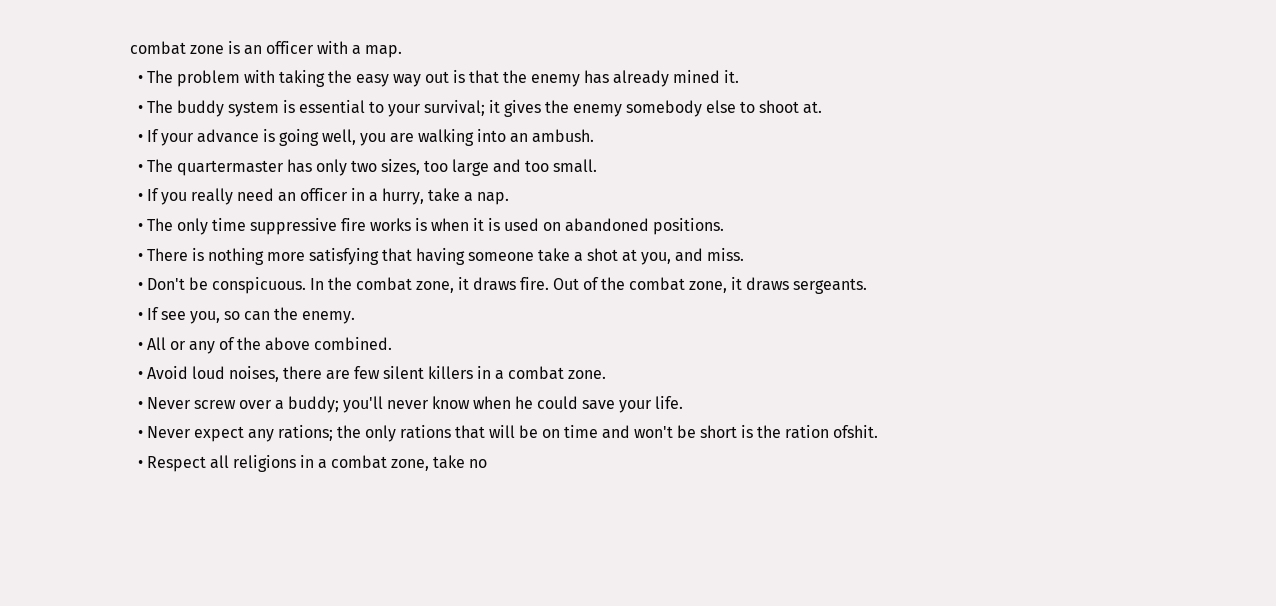combat zone is an officer with a map.
  • The problem with taking the easy way out is that the enemy has already mined it.
  • The buddy system is essential to your survival; it gives the enemy somebody else to shoot at.
  • If your advance is going well, you are walking into an ambush.
  • The quartermaster has only two sizes, too large and too small.
  • If you really need an officer in a hurry, take a nap.
  • The only time suppressive fire works is when it is used on abandoned positions.
  • There is nothing more satisfying that having someone take a shot at you, and miss.
  • Don't be conspicuous. In the combat zone, it draws fire. Out of the combat zone, it draws sergeants.
  • If see you, so can the enemy.
  • All or any of the above combined.
  • Avoid loud noises, there are few silent killers in a combat zone.
  • Never screw over a buddy; you'll never know when he could save your life.
  • Never expect any rations; the only rations that will be on time and won't be short is the ration ofshit.
  • Respect all religions in a combat zone, take no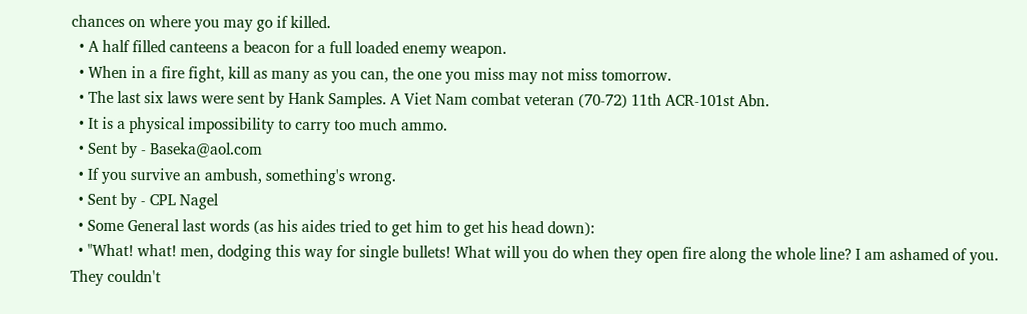chances on where you may go if killed.
  • A half filled canteens a beacon for a full loaded enemy weapon.
  • When in a fire fight, kill as many as you can, the one you miss may not miss tomorrow.
  • The last six laws were sent by Hank Samples. A Viet Nam combat veteran (70-72) 11th ACR-101st Abn.
  • It is a physical impossibility to carry too much ammo.
  • Sent by - Baseka@aol.com
  • If you survive an ambush, something's wrong.
  • Sent by - CPL Nagel
  • Some General last words (as his aides tried to get him to get his head down):
  • "What! what! men, dodging this way for single bullets! What will you do when they open fire along the whole line? I am ashamed of you. They couldn't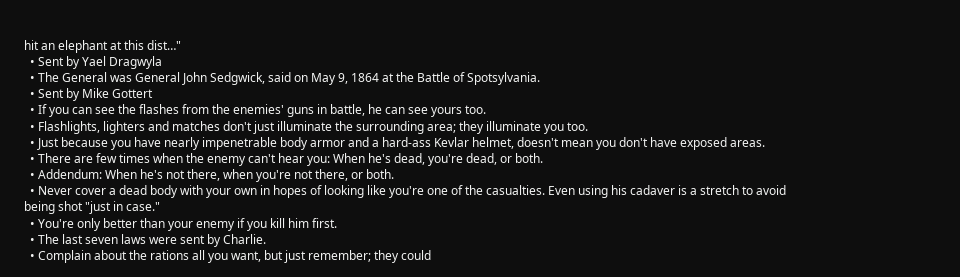hit an elephant at this dist…"
  • Sent by Yael Dragwyla
  • The General was General John Sedgwick, said on May 9, 1864 at the Battle of Spotsylvania.
  • Sent by Mike Gottert
  • If you can see the flashes from the enemies' guns in battle, he can see yours too.
  • Flashlights, lighters and matches don't just illuminate the surrounding area; they illuminate you too.
  • Just because you have nearly impenetrable body armor and a hard-ass Kevlar helmet, doesn't mean you don't have exposed areas.
  • There are few times when the enemy can't hear you: When he's dead, you're dead, or both.
  • Addendum: When he's not there, when you're not there, or both.
  • Never cover a dead body with your own in hopes of looking like you're one of the casualties. Even using his cadaver is a stretch to avoid being shot "just in case."
  • You're only better than your enemy if you kill him first.
  • The last seven laws were sent by Charlie.
  • Complain about the rations all you want, but just remember; they could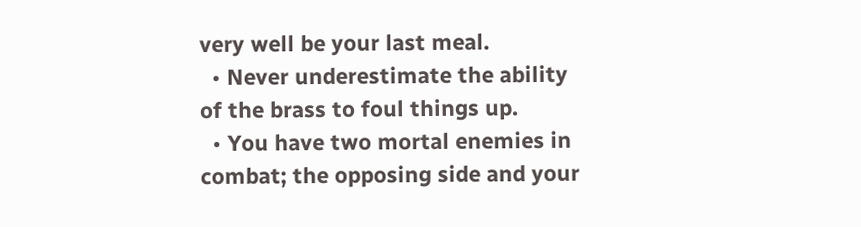very well be your last meal.
  • Never underestimate the ability of the brass to foul things up.
  • You have two mortal enemies in combat; the opposing side and your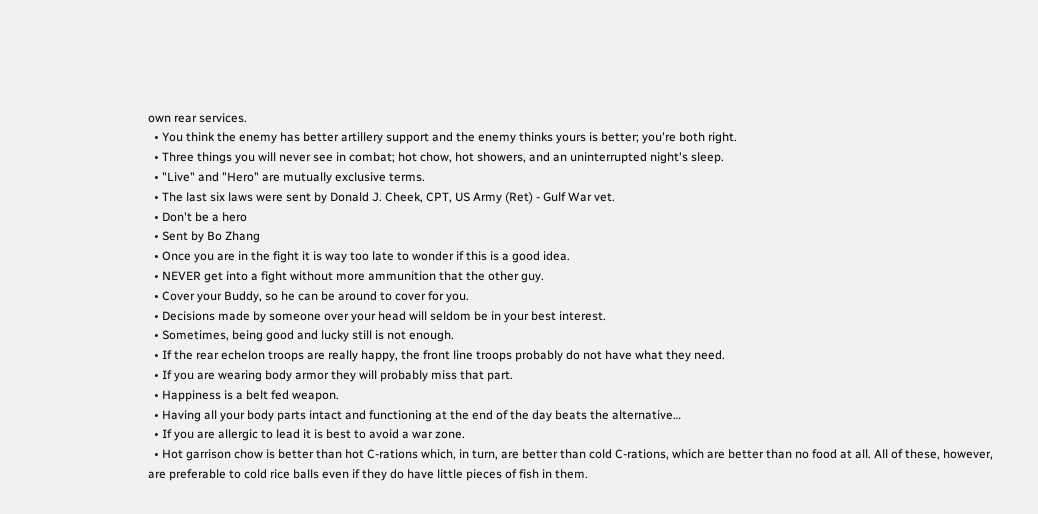own rear services.
  • You think the enemy has better artillery support and the enemy thinks yours is better; you're both right.
  • Three things you will never see in combat; hot chow, hot showers, and an uninterrupted night's sleep.
  • "Live" and "Hero" are mutually exclusive terms.
  • The last six laws were sent by Donald J. Cheek, CPT, US Army (Ret) - Gulf War vet.
  • Don't be a hero
  • Sent by Bo Zhang
  • Once you are in the fight it is way too late to wonder if this is a good idea.
  • NEVER get into a fight without more ammunition that the other guy.
  • Cover your Buddy, so he can be around to cover for you.
  • Decisions made by someone over your head will seldom be in your best interest.
  • Sometimes, being good and lucky still is not enough.
  • If the rear echelon troops are really happy, the front line troops probably do not have what they need.
  • If you are wearing body armor they will probably miss that part.
  • Happiness is a belt fed weapon.
  • Having all your body parts intact and functioning at the end of the day beats the alternative…
  • If you are allergic to lead it is best to avoid a war zone.
  • Hot garrison chow is better than hot C-rations which, in turn, are better than cold C-rations, which are better than no food at all. All of these, however, are preferable to cold rice balls even if they do have little pieces of fish in them.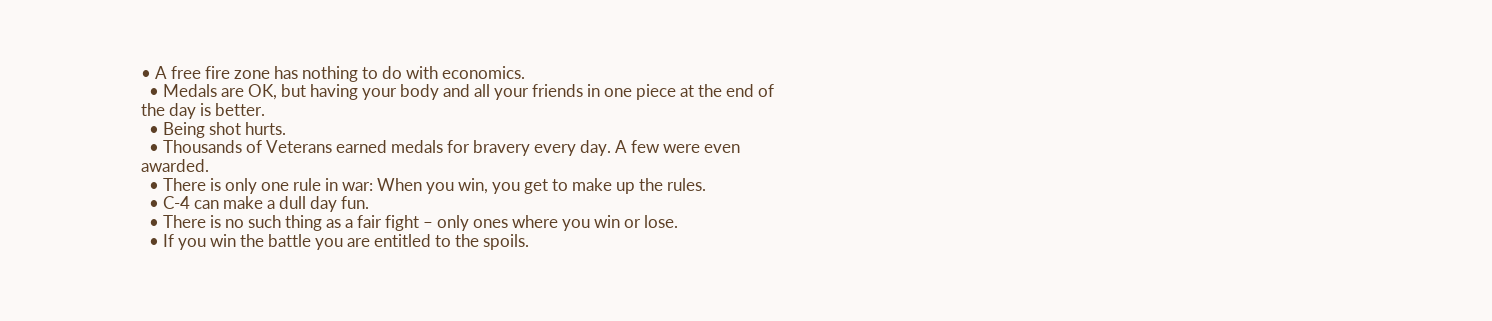• A free fire zone has nothing to do with economics.
  • Medals are OK, but having your body and all your friends in one piece at the end of the day is better.
  • Being shot hurts.
  • Thousands of Veterans earned medals for bravery every day. A few were even awarded.
  • There is only one rule in war: When you win, you get to make up the rules.
  • C-4 can make a dull day fun.
  • There is no such thing as a fair fight – only ones where you win or lose.
  • If you win the battle you are entitled to the spoils.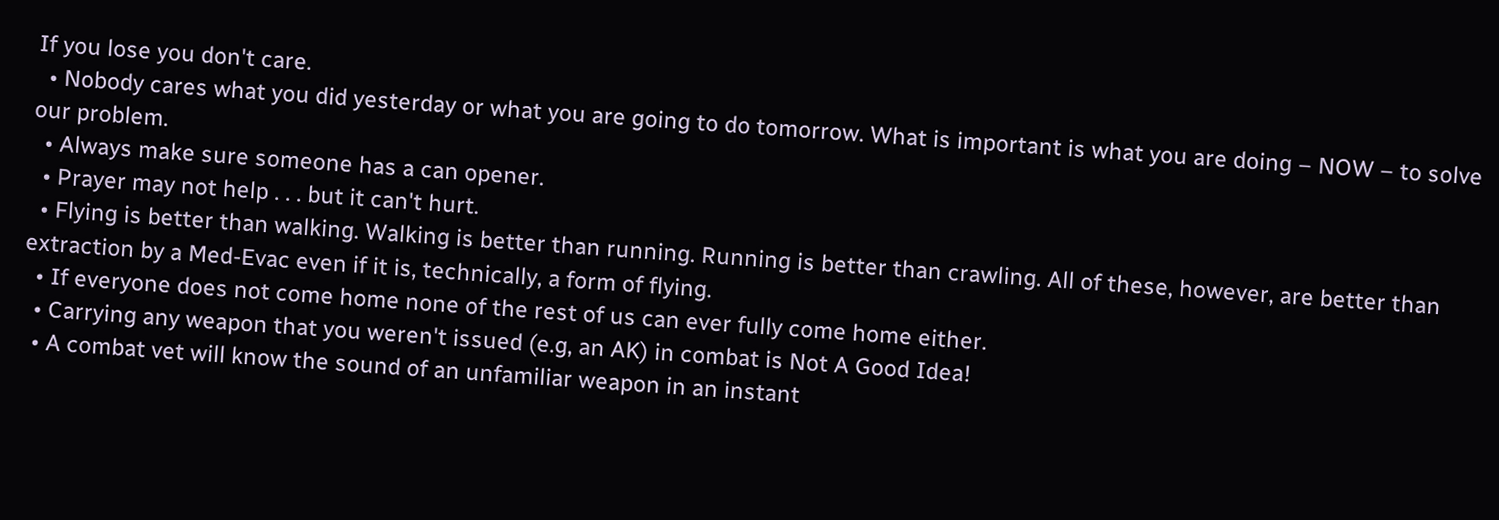If you lose you don't care.
  • Nobody cares what you did yesterday or what you are going to do tomorrow. What is important is what you are doing – NOW – to solve our problem.
  • Always make sure someone has a can opener.
  • Prayer may not help . . . but it can't hurt.
  • Flying is better than walking. Walking is better than running. Running is better than crawling. All of these, however, are better than extraction by a Med-Evac even if it is, technically, a form of flying.
  • If everyone does not come home none of the rest of us can ever fully come home either.
  • Carrying any weapon that you weren't issued (e.g, an AK) in combat is Not A Good Idea!
  • A combat vet will know the sound of an unfamiliar weapon in an instant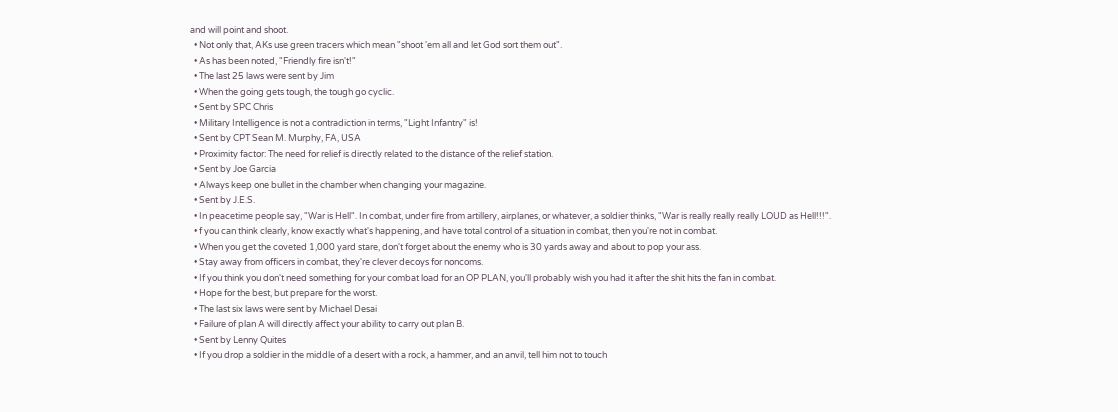and will point and shoot.
  • Not only that, AKs use green tracers which mean "shoot 'em all and let God sort them out".
  • As has been noted, "Friendly fire isn't!"
  • The last 25 laws were sent by Jim
  • When the going gets tough, the tough go cyclic.
  • Sent by SPC Chris
  • Military Intelligence is not a contradiction in terms, "Light Infantry" is!
  • Sent by CPT Sean M. Murphy, FA, USA
  • Proximity factor: The need for relief is directly related to the distance of the relief station.
  • Sent by Joe Garcia
  • Always keep one bullet in the chamber when changing your magazine.
  • Sent by J.E.S.
  • In peacetime people say, "War is Hell". In combat, under fire from artillery, airplanes, or whatever, a soldier thinks, "War is really really really LOUD as Hell!!!".
  • f you can think clearly, know exactly what's happening, and have total control of a situation in combat, then you're not in combat.
  • When you get the coveted 1,000 yard stare, don't forget about the enemy who is 30 yards away and about to pop your ass.
  • Stay away from officers in combat, they're clever decoys for noncoms.
  • If you think you don't need something for your combat load for an OP PLAN, you'll probably wish you had it after the shit hits the fan in combat.
  • Hope for the best, but prepare for the worst.
  • The last six laws were sent by Michael Desai
  • Failure of plan A will directly affect your ability to carry out plan B.
  • Sent by Lenny Quites
  • If you drop a soldier in the middle of a desert with a rock, a hammer, and an anvil, tell him not to touch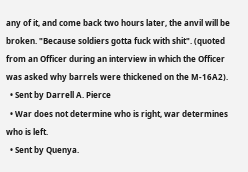any of it, and come back two hours later, the anvil will be broken. "Because soldiers gotta fuck with shit". (quoted from an Officer during an interview in which the Officer was asked why barrels were thickened on the M-16A2).
  • Sent by Darrell A. Pierce
  • War does not determine who is right, war determines who is left.
  • Sent by Quenya.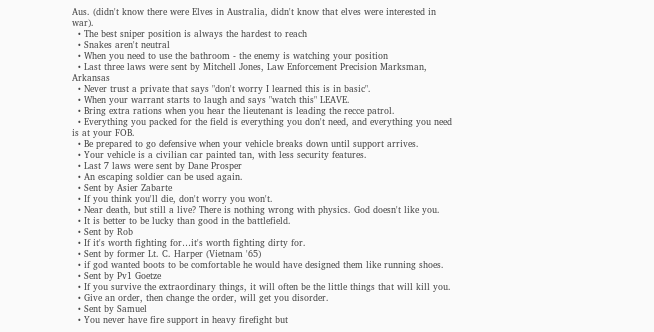Aus. (didn't know there were Elves in Australia, didn't know that elves were interested in war).
  • The best sniper position is always the hardest to reach
  • Snakes aren't neutral
  • When you need to use the bathroom - the enemy is watching your position
  • Last three laws were sent by Mitchell Jones, Law Enforcement Precision Marksman, Arkansas
  • Never trust a private that says "don't worry I learned this is in basic".
  • When your warrant starts to laugh and says "watch this" LEAVE.
  • Bring extra rations when you hear the lieutenant is leading the recce patrol.
  • Everything you packed for the field is everything you don't need, and everything you need is at your FOB.
  • Be prepared to go defensive when your vehicle breaks down until support arrives.
  • Your vehicle is a civilian car painted tan, with less security features.
  • Last 7 laws were sent by Dane Prosper
  • An escaping soldier can be used again.
  • Sent by Asier Zabarte
  • If you think you'll die, don't worry you won't.
  • Near death, but still a live? There is nothing wrong with physics. God doesn't like you.
  • It is better to be lucky than good in the battlefield.
  • Sent by Rob
  • If it's worth fighting for…it's worth fighting dirty for.
  • Sent by former Lt. C. Harper (Vietnam '65)
  • if god wanted boots to be comfortable he would have designed them like running shoes.
  • Sent by Pv1 Goetze
  • If you survive the extraordinary things, it will often be the little things that will kill you.
  • Give an order, then change the order, will get you disorder.
  • Sent by Samuel
  • You never have fire support in heavy firefight but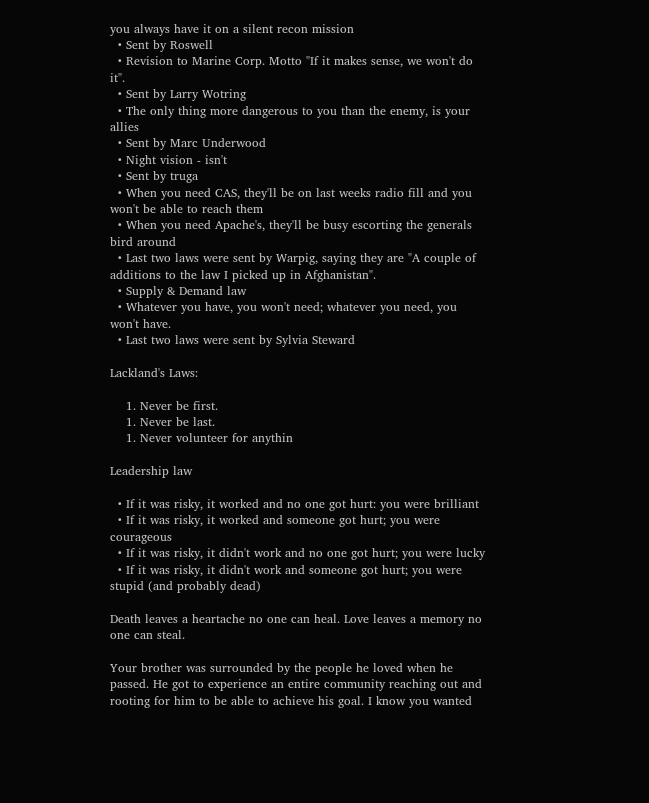you always have it on a silent recon mission
  • Sent by Roswell
  • Revision to Marine Corp. Motto "If it makes sense, we won't do it".
  • Sent by Larry Wotring
  • The only thing more dangerous to you than the enemy, is your allies
  • Sent by Marc Underwood
  • Night vision - isn't
  • Sent by truga
  • When you need CAS, they'll be on last weeks radio fill and you won't be able to reach them
  • When you need Apache's, they'll be busy escorting the generals bird around
  • Last two laws were sent by Warpig, saying they are "A couple of additions to the law I picked up in Afghanistan".
  • Supply & Demand law
  • Whatever you have, you won't need; whatever you need, you won't have.
  • Last two laws were sent by Sylvia Steward

Lackland's Laws:

    1. Never be first.
    1. Never be last.
    1. Never volunteer for anythin

Leadership law

  • If it was risky, it worked and no one got hurt: you were brilliant
  • If it was risky, it worked and someone got hurt; you were courageous
  • If it was risky, it didn't work and no one got hurt; you were lucky
  • If it was risky, it didn't work and someone got hurt; you were stupid (and probably dead)

Death leaves a heartache no one can heal. Love leaves a memory no one can steal.

Your brother was surrounded by the people he loved when he passed. He got to experience an entire community reaching out and rooting for him to be able to achieve his goal. I know you wanted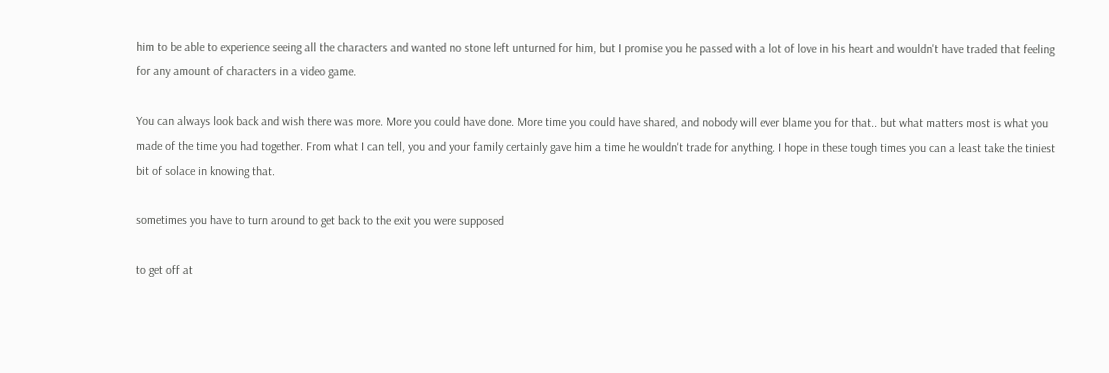him to be able to experience seeing all the characters and wanted no stone left unturned for him, but I promise you he passed with a lot of love in his heart and wouldn't have traded that feeling for any amount of characters in a video game.

You can always look back and wish there was more. More you could have done. More time you could have shared, and nobody will ever blame you for that.. but what matters most is what you made of the time you had together. From what I can tell, you and your family certainly gave him a time he wouldn't trade for anything. I hope in these tough times you can a least take the tiniest bit of solace in knowing that.

sometimes you have to turn around to get back to the exit you were supposed

to get off at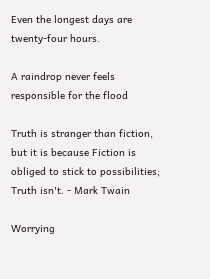Even the longest days are twenty-four hours.

A raindrop never feels responsible for the flood

Truth is stranger than fiction, but it is because Fiction is obliged to stick to possibilities; Truth isn't. - Mark Twain

Worrying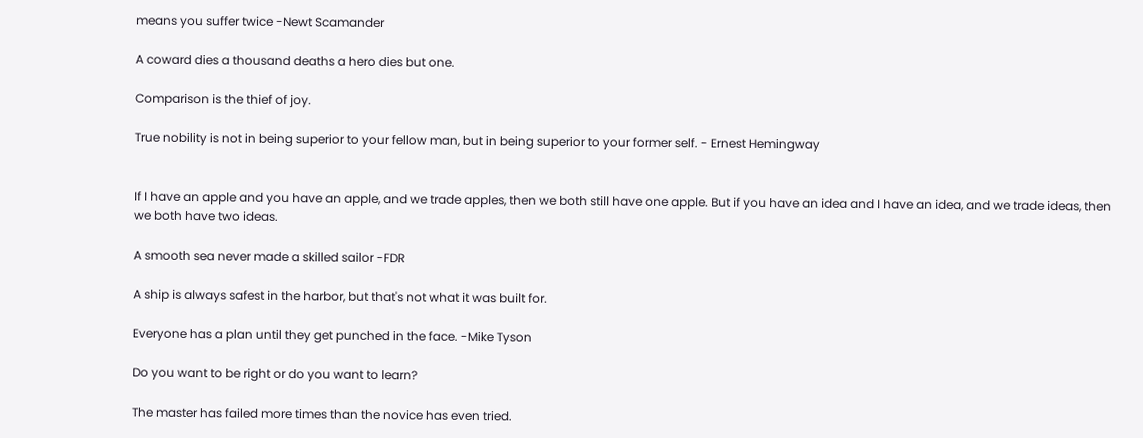means you suffer twice -Newt Scamander

A coward dies a thousand deaths a hero dies but one.

Comparison is the thief of joy.

True nobility is not in being superior to your fellow man, but in being superior to your former self. - Ernest Hemingway


If I have an apple and you have an apple, and we trade apples, then we both still have one apple. But if you have an idea and I have an idea, and we trade ideas, then we both have two ideas.

A smooth sea never made a skilled sailor -FDR

A ship is always safest in the harbor, but that's not what it was built for.

Everyone has a plan until they get punched in the face. -Mike Tyson

Do you want to be right or do you want to learn?

The master has failed more times than the novice has even tried.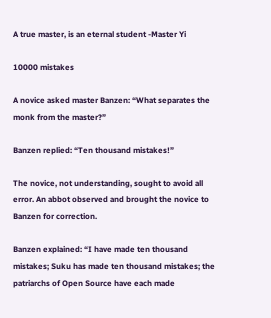A true master, is an eternal student -Master Yi

10000 mistakes

A novice asked master Banzen: “What separates the monk from the master?”

Banzen replied: “Ten thousand mistakes!”

The novice, not understanding, sought to avoid all error. An abbot observed and brought the novice to Banzen for correction.

Banzen explained: “I have made ten thousand mistakes; Suku has made ten thousand mistakes; the patriarchs of Open Source have each made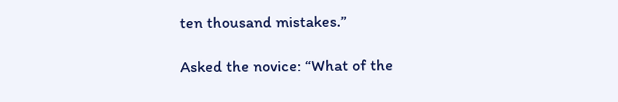ten thousand mistakes.”

Asked the novice: “What of the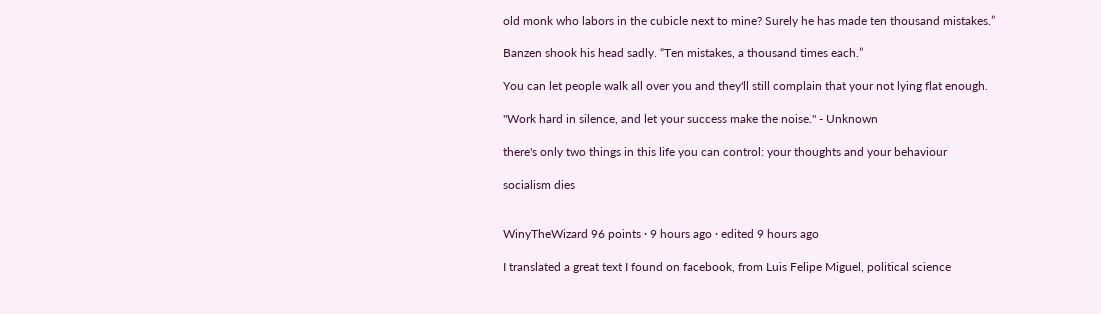old monk who labors in the cubicle next to mine? Surely he has made ten thousand mistakes.”

Banzen shook his head sadly. “Ten mistakes, a thousand times each.”

You can let people walk all over you and they'll still complain that your not lying flat enough.

"Work hard in silence, and let your success make the noise." - Unknown

there's only two things in this life you can control: your thoughts and your behaviour

socialism dies


WinyTheWizard 96 points · 9 hours ago · edited 9 hours ago

I translated a great text I found on facebook, from Luis Felipe Miguel, political science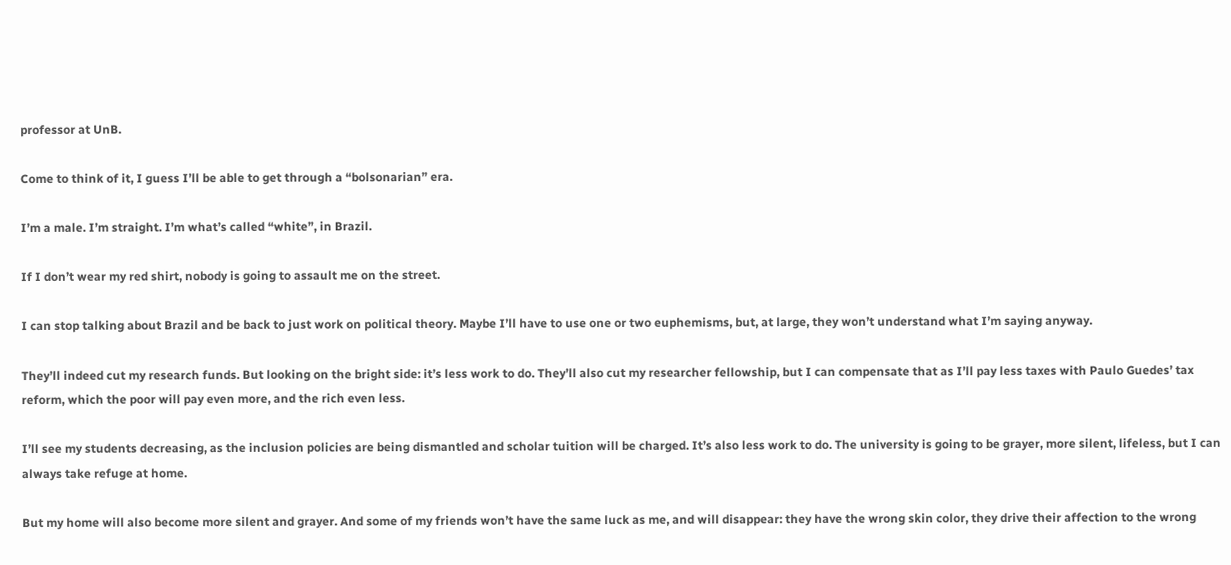professor at UnB.

Come to think of it, I guess I’ll be able to get through a “bolsonarian” era.

I’m a male. I’m straight. I’m what’s called “white”, in Brazil.

If I don’t wear my red shirt, nobody is going to assault me on the street.

I can stop talking about Brazil and be back to just work on political theory. Maybe I’ll have to use one or two euphemisms, but, at large, they won’t understand what I’m saying anyway.

They’ll indeed cut my research funds. But looking on the bright side: it’s less work to do. They’ll also cut my researcher fellowship, but I can compensate that as I’ll pay less taxes with Paulo Guedes’ tax reform, which the poor will pay even more, and the rich even less.

I’ll see my students decreasing, as the inclusion policies are being dismantled and scholar tuition will be charged. It’s also less work to do. The university is going to be grayer, more silent, lifeless, but I can always take refuge at home.

But my home will also become more silent and grayer. And some of my friends won’t have the same luck as me, and will disappear: they have the wrong skin color, they drive their affection to the wrong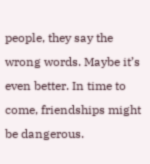people, they say the wrong words. Maybe it’s even better. In time to come, friendships might be dangerous.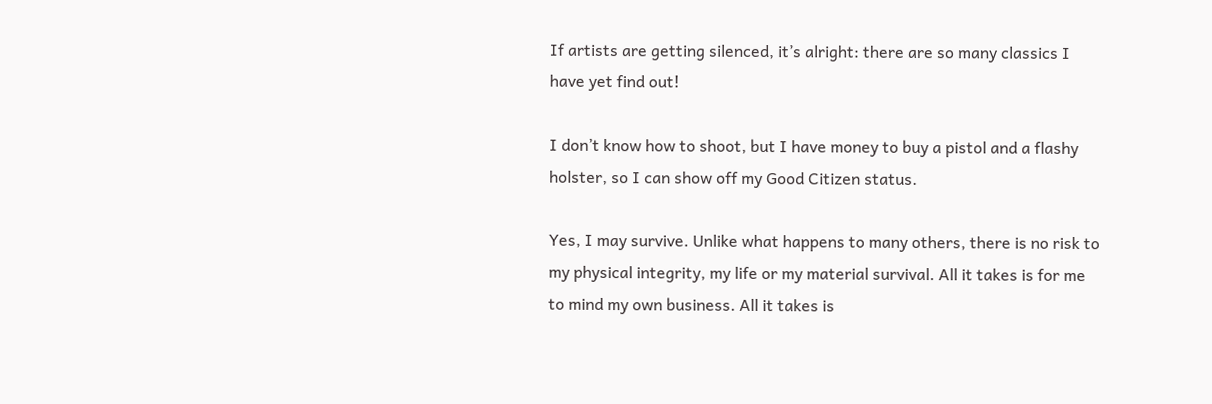If artists are getting silenced, it’s alright: there are so many classics I have yet find out!

I don’t know how to shoot, but I have money to buy a pistol and a flashy holster, so I can show off my Good Citizen status.

Yes, I may survive. Unlike what happens to many others, there is no risk to my physical integrity, my life or my material survival. All it takes is for me to mind my own business. All it takes is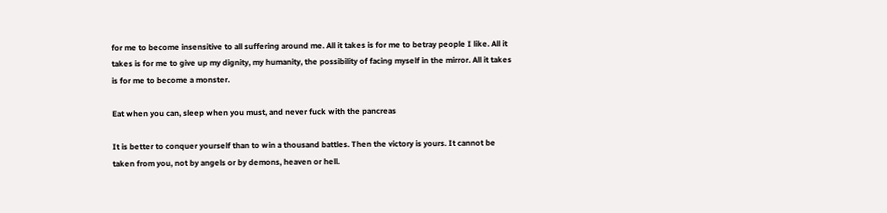for me to become insensitive to all suffering around me. All it takes is for me to betray people I like. All it takes is for me to give up my dignity, my humanity, the possibility of facing myself in the mirror. All it takes is for me to become a monster.

Eat when you can, sleep when you must, and never fuck with the pancreas

It is better to conquer yourself than to win a thousand battles. Then the victory is yours. It cannot be taken from you, not by angels or by demons, heaven or hell.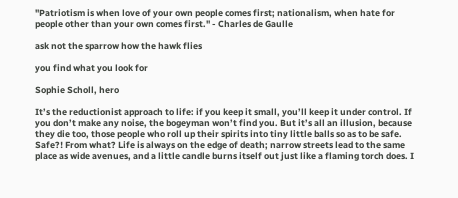"Patriotism is when love of your own people comes first; nationalism, when hate for people other than your own comes first." - Charles de Gaulle

ask not the sparrow how the hawk flies

you find what you look for

Sophie Scholl, hero

It’s the reductionist approach to life: if you keep it small, you’ll keep it under control. If you don’t make any noise, the bogeyman won’t find you. But it’s all an illusion, because they die too, those people who roll up their spirits into tiny little balls so as to be safe. Safe?! From what? Life is always on the edge of death; narrow streets lead to the same place as wide avenues, and a little candle burns itself out just like a flaming torch does. I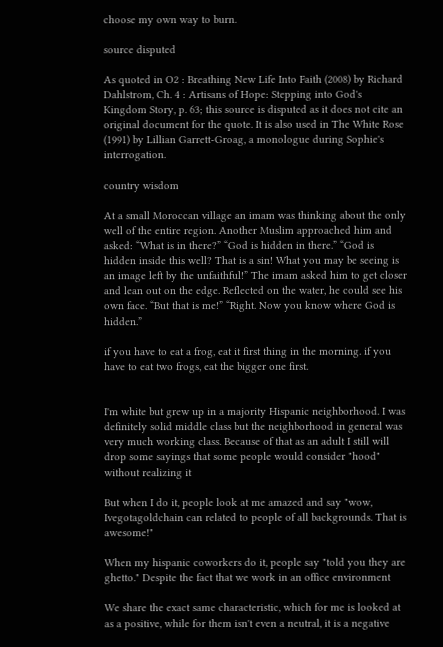choose my own way to burn.

source disputed

As quoted in O2 : Breathing New Life Into Faith (2008) by Richard Dahlstrom, Ch. 4 : Artisans of Hope: Stepping into God's Kingdom Story, p. 63; this source is disputed as it does not cite an original document for the quote. It is also used in The White Rose (1991) by Lillian Garrett-Groag, a monologue during Sophie's interrogation.

country wisdom

At a small Moroccan village an imam was thinking about the only well of the entire region. Another Muslim approached him and asked: “What is in there?” “God is hidden in there.” “God is hidden inside this well? That is a sin! What you may be seeing is an image left by the unfaithful!” The imam asked him to get closer and lean out on the edge. Reflected on the water, he could see his own face. “But that is me!” “Right. Now you know where God is hidden.”

if you have to eat a frog, eat it first thing in the morning. if you have to eat two frogs, eat the bigger one first.


I'm white but grew up in a majority Hispanic neighborhood. I was definitely solid middle class but the neighborhood in general was very much working class. Because of that as an adult I still will drop some sayings that some people would consider "hood" without realizing it

But when I do it, people look at me amazed and say "wow, Ivegotagoldchain can related to people of all backgrounds. That is awesome!"

When my hispanic coworkers do it, people say "told you they are ghetto." Despite the fact that we work in an office environment

We share the exact same characteristic, which for me is looked at as a positive, while for them isn't even a neutral, it is a negative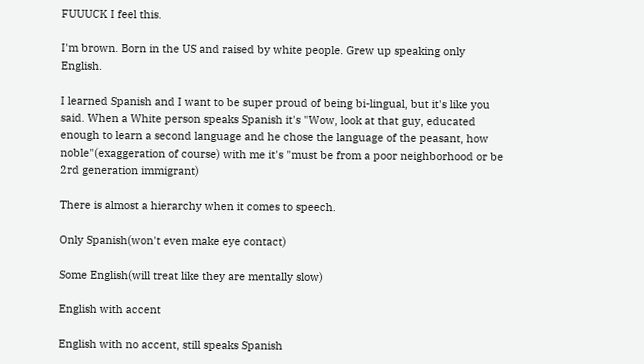FUUUCK I feel this.

I'm brown. Born in the US and raised by white people. Grew up speaking only English.

I learned Spanish and I want to be super proud of being bi-lingual, but it's like you said. When a White person speaks Spanish it's "Wow, look at that guy, educated enough to learn a second language and he chose the language of the peasant, how noble"(exaggeration of course) with me it's "must be from a poor neighborhood or be 2rd generation immigrant)

There is almost a hierarchy when it comes to speech.

Only Spanish(won't even make eye contact)

Some English(will treat like they are mentally slow)

English with accent

English with no accent, still speaks Spanish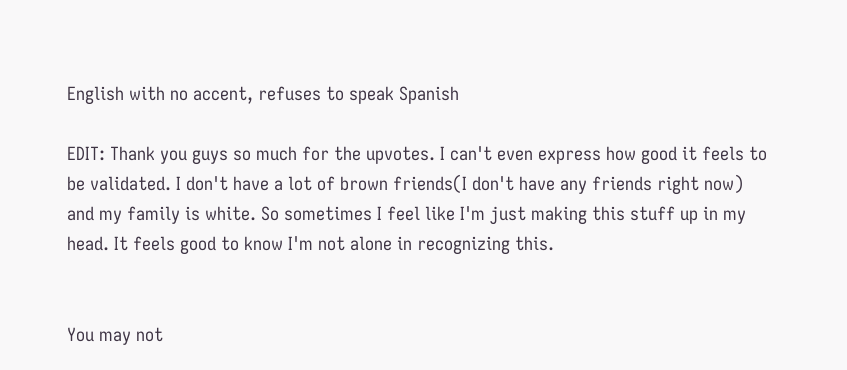English with no accent, refuses to speak Spanish

EDIT: Thank you guys so much for the upvotes. I can't even express how good it feels to be validated. I don't have a lot of brown friends(I don't have any friends right now) and my family is white. So sometimes I feel like I'm just making this stuff up in my head. It feels good to know I'm not alone in recognizing this.


You may not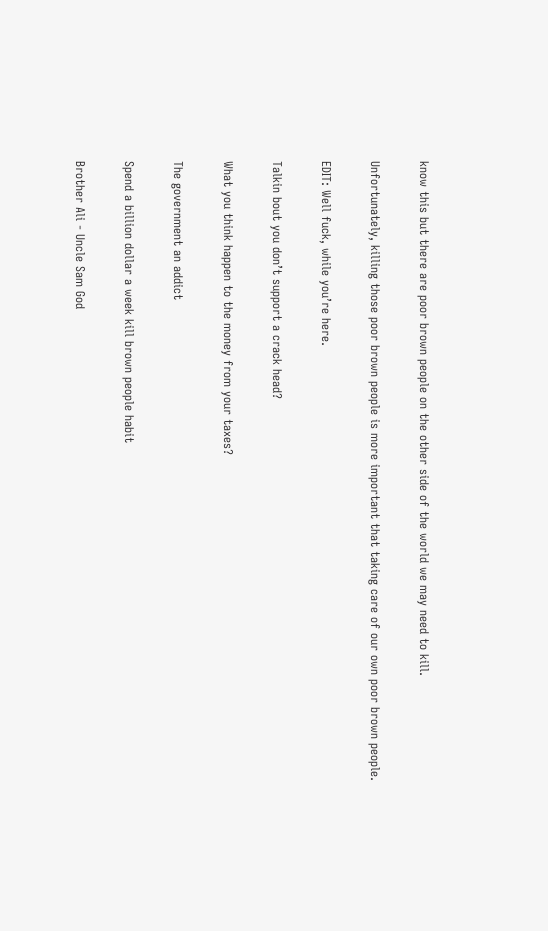know this but there are poor brown people on the other side of the world we may need to kill.

Unfortunately, killing those poor brown people is more important that taking care of our own poor brown people.

EDIT: Well fuck, while you’re here.

Talkin bout you don’t support a crack head?

What you think happen to the money from your taxes?

The government an addict

Spend a billion dollar a week kill brown people habit

Brother Ali - Uncle Sam God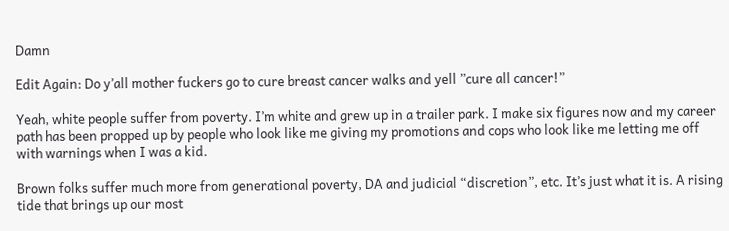Damn

Edit Again: Do y’all mother fuckers go to cure breast cancer walks and yell ”cure all cancer!”

Yeah, white people suffer from poverty. I’m white and grew up in a trailer park. I make six figures now and my career path has been propped up by people who look like me giving my promotions and cops who look like me letting me off with warnings when I was a kid.

Brown folks suffer much more from generational poverty, DA and judicial “discretion”, etc. It’s just what it is. A rising tide that brings up our most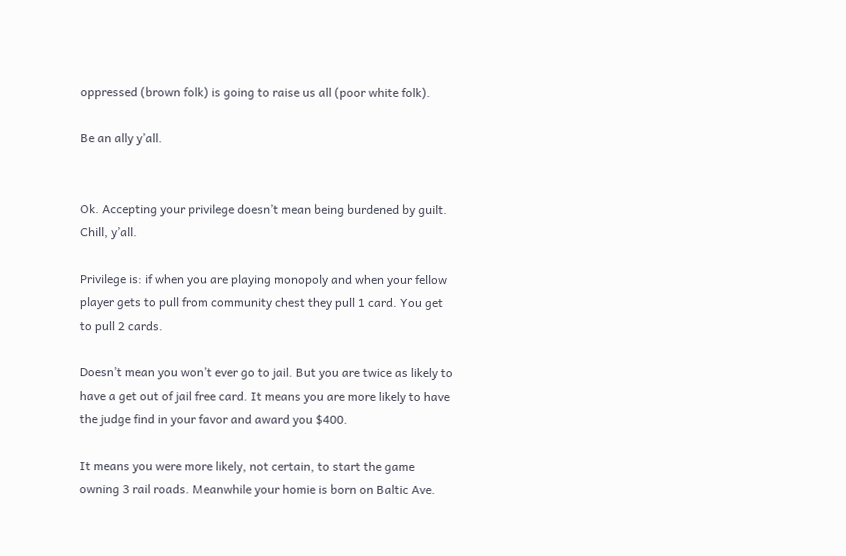oppressed (brown folk) is going to raise us all (poor white folk).

Be an ally y’all.


Ok. Accepting your privilege doesn’t mean being burdened by guilt. Chill, y’all.

Privilege is: if when you are playing monopoly and when your fellow player gets to pull from community chest they pull 1 card. You get to pull 2 cards.

Doesn’t mean you won’t ever go to jail. But you are twice as likely to have a get out of jail free card. It means you are more likely to have the judge find in your favor and award you $400.

It means you were more likely, not certain, to start the game owning 3 rail roads. Meanwhile your homie is born on Baltic Ave.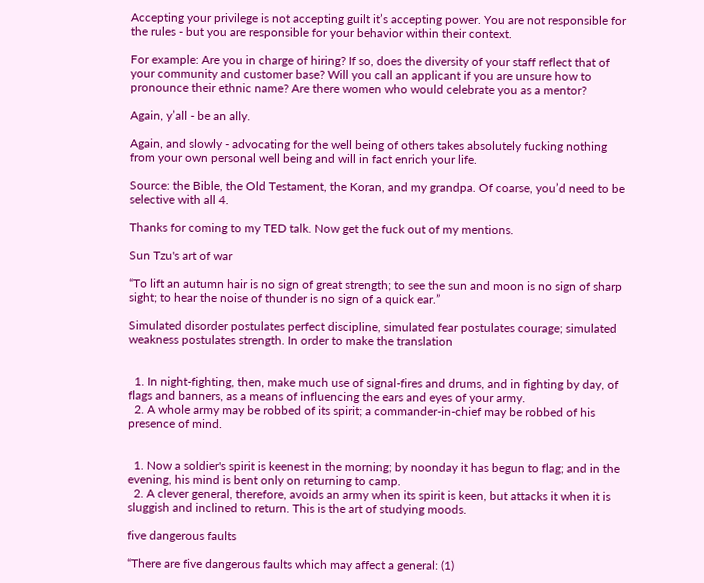Accepting your privilege is not accepting guilt it’s accepting power. You are not responsible for the rules - but you are responsible for your behavior within their context.

For example: Are you in charge of hiring? If so, does the diversity of your staff reflect that of your community and customer base? Will you call an applicant if you are unsure how to pronounce their ethnic name? Are there women who would celebrate you as a mentor?

Again, y’all - be an ally.

Again, and slowly - advocating for the well being of others takes absolutely fucking nothing from your own personal well being and will in fact enrich your life.

Source: the Bible, the Old Testament, the Koran, and my grandpa. Of coarse, you’d need to be selective with all 4.

Thanks for coming to my TED talk. Now get the fuck out of my mentions.

Sun Tzu's art of war

“To lift an autumn hair is no sign of great strength; to see the sun and moon is no sign of sharp sight; to hear the noise of thunder is no sign of a quick ear.”

Simulated disorder postulates perfect discipline, simulated fear postulates courage; simulated weakness postulates strength. In order to make the translation


  1. In night-fighting, then, make much use of signal-fires and drums, and in fighting by day, of flags and banners, as a means of influencing the ears and eyes of your army.
  2. A whole army may be robbed of its spirit; a commander-in-chief may be robbed of his presence of mind.


  1. Now a soldier's spirit is keenest in the morning; by noonday it has begun to flag; and in the evening, his mind is bent only on returning to camp.
  2. A clever general, therefore, avoids an army when its spirit is keen, but attacks it when it is sluggish and inclined to return. This is the art of studying moods.

five dangerous faults

“There are five dangerous faults which may affect a general: (1)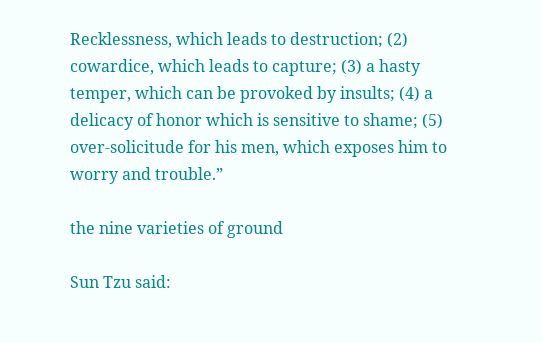Recklessness, which leads to destruction; (2) cowardice, which leads to capture; (3) a hasty temper, which can be provoked by insults; (4) a delicacy of honor which is sensitive to shame; (5) over-solicitude for his men, which exposes him to worry and trouble.”

the nine varieties of ground

Sun Tzu said: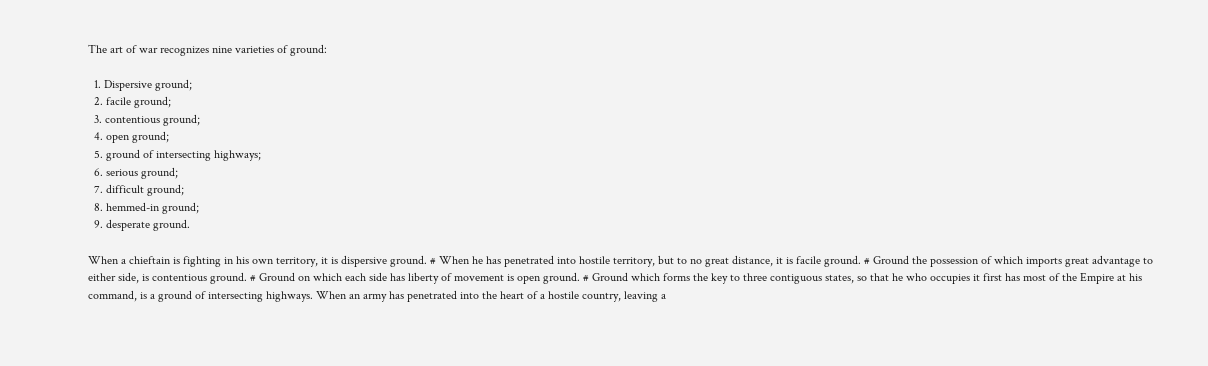The art of war recognizes nine varieties of ground:

  1. Dispersive ground;
  2. facile ground;
  3. contentious ground;
  4. open ground;
  5. ground of intersecting highways;
  6. serious ground;
  7. difficult ground;
  8. hemmed-in ground;
  9. desperate ground.

When a chieftain is fighting in his own territory, it is dispersive ground. # When he has penetrated into hostile territory, but to no great distance, it is facile ground. # Ground the possession of which imports great advantage to either side, is contentious ground. # Ground on which each side has liberty of movement is open ground. # Ground which forms the key to three contiguous states, so that he who occupies it first has most of the Empire at his command, is a ground of intersecting highways. When an army has penetrated into the heart of a hostile country, leaving a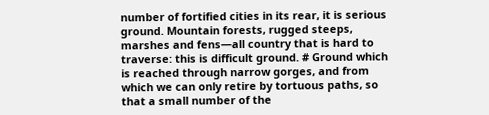number of fortified cities in its rear, it is serious ground. Mountain forests, rugged steeps, marshes and fens—all country that is hard to traverse: this is difficult ground. # Ground which is reached through narrow gorges, and from which we can only retire by tortuous paths, so that a small number of the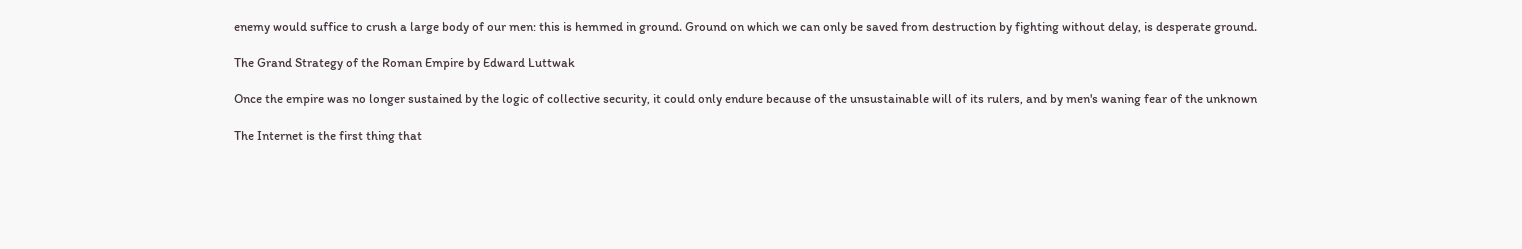enemy would suffice to crush a large body of our men: this is hemmed in ground. Ground on which we can only be saved from destruction by fighting without delay, is desperate ground.

The Grand Strategy of the Roman Empire by Edward Luttwak

Once the empire was no longer sustained by the logic of collective security, it could only endure because of the unsustainable will of its rulers, and by men's waning fear of the unknown

The Internet is the first thing that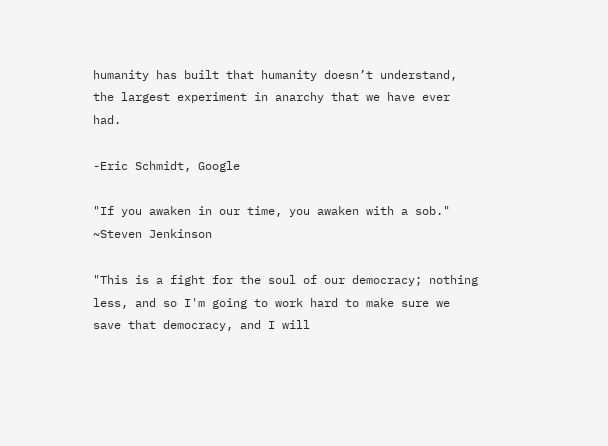humanity has built that humanity doesn’t understand, the largest experiment in anarchy that we have ever had.

-Eric Schmidt, Google

"If you awaken in our time, you awaken with a sob." ~Steven Jenkinson

"This is a fight for the soul of our democracy; nothing less, and so I'm going to work hard to make sure we save that democracy, and I will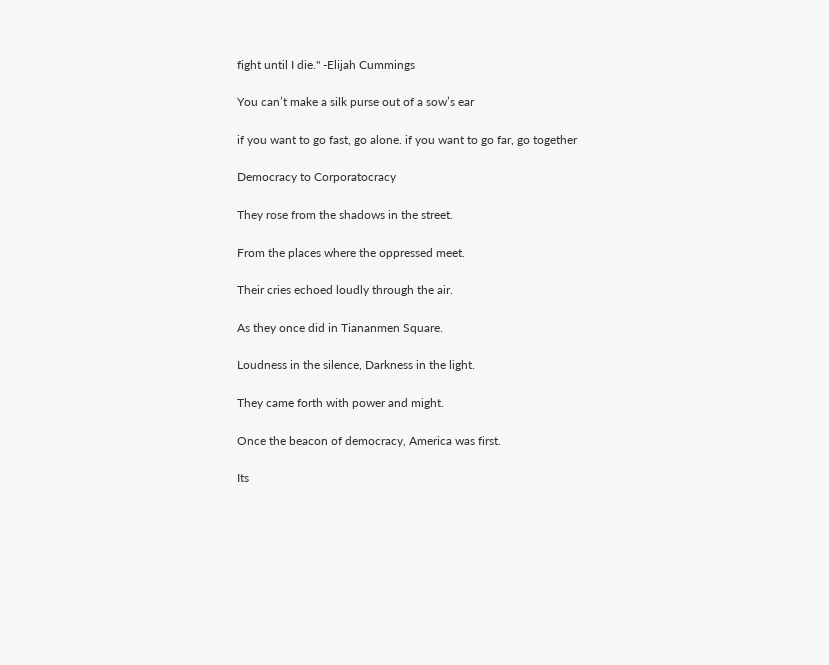fight until I die." -Elijah Cummings

You can’t make a silk purse out of a sow’s ear

if you want to go fast, go alone. if you want to go far, go together

Democracy to Corporatocracy

They rose from the shadows in the street.

From the places where the oppressed meet.

Their cries echoed loudly through the air.

As they once did in Tiananmen Square.

Loudness in the silence, Darkness in the light.

They came forth with power and might.

Once the beacon of democracy, America was first.

Its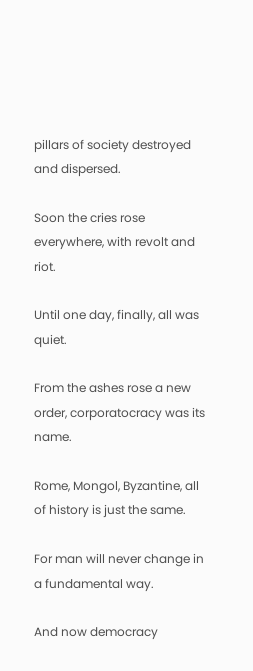pillars of society destroyed and dispersed.

Soon the cries rose everywhere, with revolt and riot.

Until one day, finally, all was quiet.

From the ashes rose a new order, corporatocracy was its name.

Rome, Mongol, Byzantine, all of history is just the same.

For man will never change in a fundamental way.

And now democracy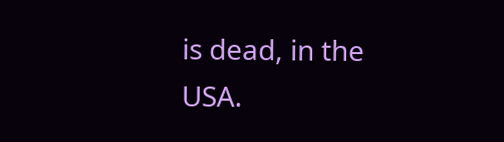is dead, in the USA.